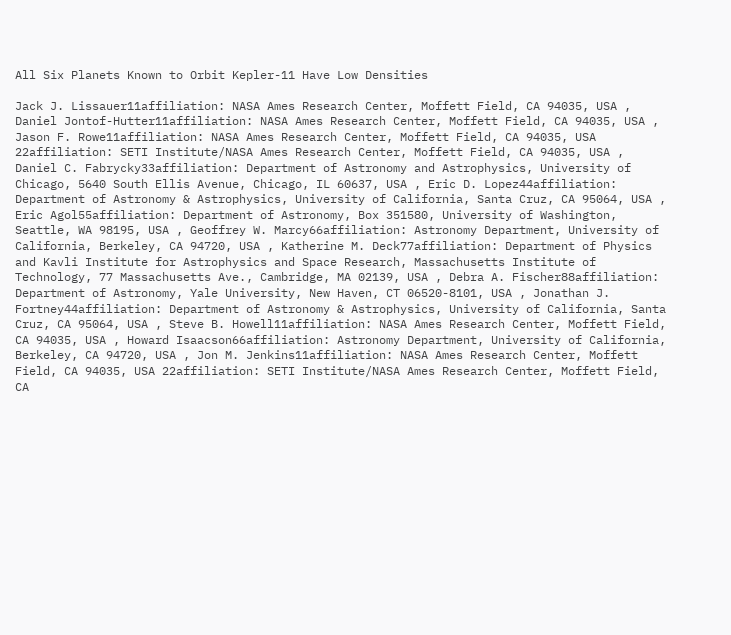All Six Planets Known to Orbit Kepler-11 Have Low Densities

Jack J. Lissauer11affiliation: NASA Ames Research Center, Moffett Field, CA 94035, USA , Daniel Jontof-Hutter11affiliation: NASA Ames Research Center, Moffett Field, CA 94035, USA , Jason F. Rowe11affiliation: NASA Ames Research Center, Moffett Field, CA 94035, USA 22affiliation: SETI Institute/NASA Ames Research Center, Moffett Field, CA 94035, USA , Daniel C. Fabrycky33affiliation: Department of Astronomy and Astrophysics, University of Chicago, 5640 South Ellis Avenue, Chicago, IL 60637, USA , Eric D. Lopez44affiliation: Department of Astronomy & Astrophysics, University of California, Santa Cruz, CA 95064, USA , Eric Agol55affiliation: Department of Astronomy, Box 351580, University of Washington, Seattle, WA 98195, USA , Geoffrey W. Marcy66affiliation: Astronomy Department, University of California, Berkeley, CA 94720, USA , Katherine M. Deck77affiliation: Department of Physics and Kavli Institute for Astrophysics and Space Research, Massachusetts Institute of Technology, 77 Massachusetts Ave., Cambridge, MA 02139, USA , Debra A. Fischer88affiliation: Department of Astronomy, Yale University, New Haven, CT 06520-8101, USA , Jonathan J. Fortney44affiliation: Department of Astronomy & Astrophysics, University of California, Santa Cruz, CA 95064, USA , Steve B. Howell11affiliation: NASA Ames Research Center, Moffett Field, CA 94035, USA , Howard Isaacson66affiliation: Astronomy Department, University of California, Berkeley, CA 94720, USA , Jon M. Jenkins11affiliation: NASA Ames Research Center, Moffett Field, CA 94035, USA 22affiliation: SETI Institute/NASA Ames Research Center, Moffett Field, CA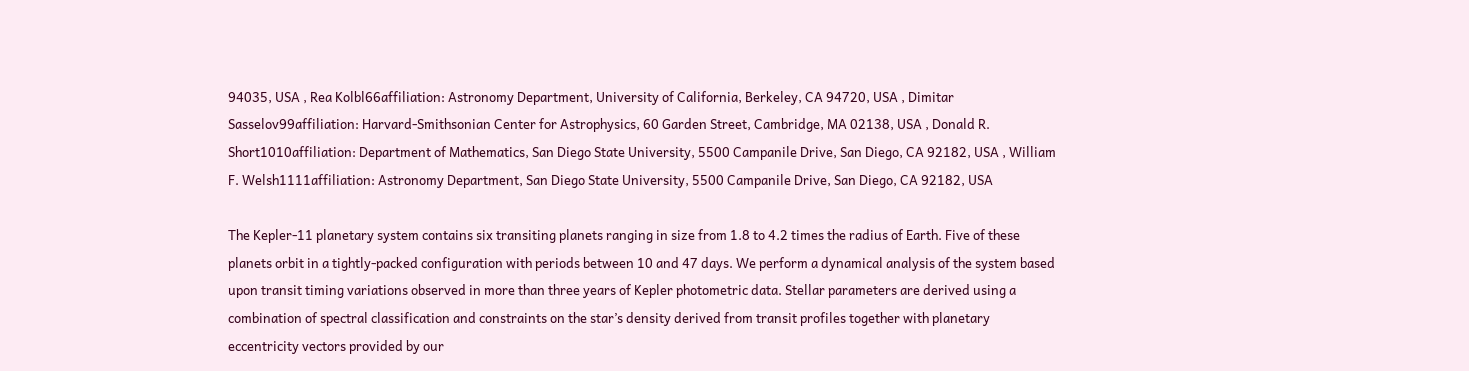94035, USA , Rea Kolbl66affiliation: Astronomy Department, University of California, Berkeley, CA 94720, USA , Dimitar Sasselov99affiliation: Harvard-Smithsonian Center for Astrophysics, 60 Garden Street, Cambridge, MA 02138, USA , Donald R. Short1010affiliation: Department of Mathematics, San Diego State University, 5500 Campanile Drive, San Diego, CA 92182, USA , William F. Welsh1111affiliation: Astronomy Department, San Diego State University, 5500 Campanile Drive, San Diego, CA 92182, USA

The Kepler-11 planetary system contains six transiting planets ranging in size from 1.8 to 4.2 times the radius of Earth. Five of these planets orbit in a tightly-packed configuration with periods between 10 and 47 days. We perform a dynamical analysis of the system based upon transit timing variations observed in more than three years of Kepler photometric data. Stellar parameters are derived using a combination of spectral classification and constraints on the star’s density derived from transit profiles together with planetary eccentricity vectors provided by our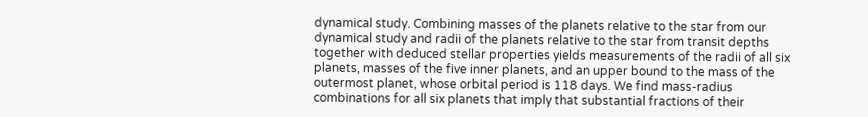dynamical study. Combining masses of the planets relative to the star from our dynamical study and radii of the planets relative to the star from transit depths together with deduced stellar properties yields measurements of the radii of all six planets, masses of the five inner planets, and an upper bound to the mass of the outermost planet, whose orbital period is 118 days. We find mass-radius combinations for all six planets that imply that substantial fractions of their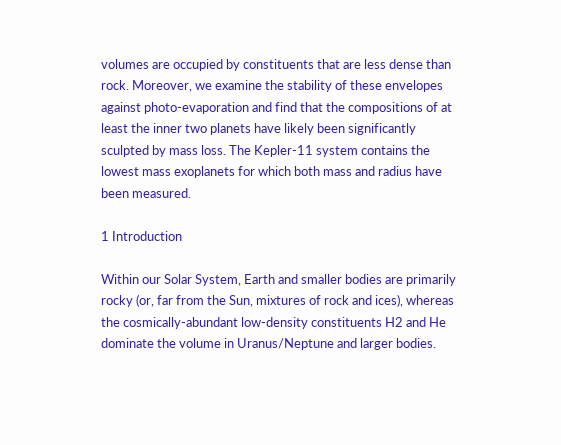volumes are occupied by constituents that are less dense than rock. Moreover, we examine the stability of these envelopes against photo-evaporation and find that the compositions of at least the inner two planets have likely been significantly sculpted by mass loss. The Kepler-11 system contains the lowest mass exoplanets for which both mass and radius have been measured.

1 Introduction

Within our Solar System, Earth and smaller bodies are primarily rocky (or, far from the Sun, mixtures of rock and ices), whereas the cosmically-abundant low-density constituents H2 and He dominate the volume in Uranus/Neptune and larger bodies.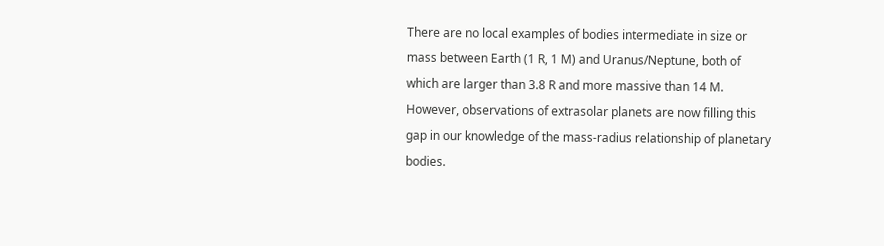There are no local examples of bodies intermediate in size or mass between Earth (1 R, 1 M) and Uranus/Neptune, both of which are larger than 3.8 R and more massive than 14 M. However, observations of extrasolar planets are now filling this gap in our knowledge of the mass-radius relationship of planetary bodies.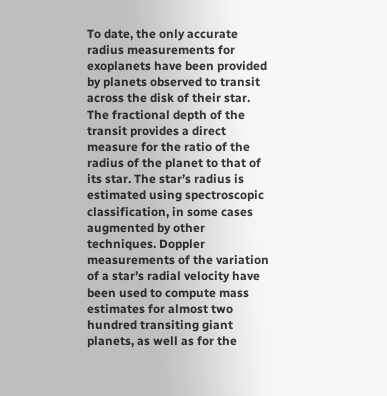To date, the only accurate radius measurements for exoplanets have been provided by planets observed to transit across the disk of their star. The fractional depth of the transit provides a direct measure for the ratio of the radius of the planet to that of its star. The star’s radius is estimated using spectroscopic classification, in some cases augmented by other techniques. Doppler measurements of the variation of a star’s radial velocity have been used to compute mass estimates for almost two hundred transiting giant planets, as well as for the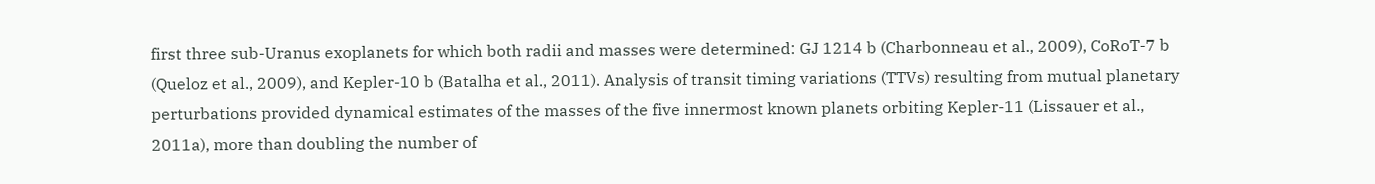first three sub-Uranus exoplanets for which both radii and masses were determined: GJ 1214 b (Charbonneau et al., 2009), CoRoT-7 b (Queloz et al., 2009), and Kepler-10 b (Batalha et al., 2011). Analysis of transit timing variations (TTVs) resulting from mutual planetary perturbations provided dynamical estimates of the masses of the five innermost known planets orbiting Kepler-11 (Lissauer et al., 2011a), more than doubling the number of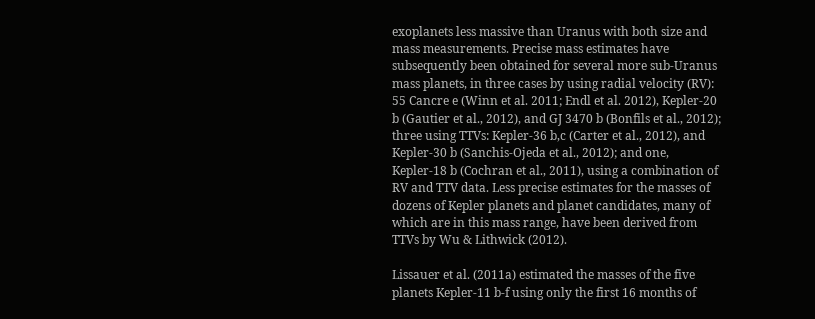exoplanets less massive than Uranus with both size and mass measurements. Precise mass estimates have subsequently been obtained for several more sub-Uranus mass planets, in three cases by using radial velocity (RV): 55 Cancre e (Winn et al. 2011; Endl et al. 2012), Kepler-20 b (Gautier et al., 2012), and GJ 3470 b (Bonfils et al., 2012); three using TTVs: Kepler-36 b,c (Carter et al., 2012), and Kepler-30 b (Sanchis-Ojeda et al., 2012); and one, Kepler-18 b (Cochran et al., 2011), using a combination of RV and TTV data. Less precise estimates for the masses of dozens of Kepler planets and planet candidates, many of which are in this mass range, have been derived from TTVs by Wu & Lithwick (2012).

Lissauer et al. (2011a) estimated the masses of the five planets Kepler-11 b-f using only the first 16 months of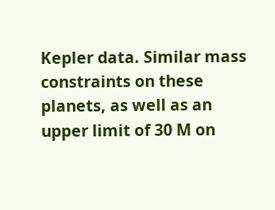Kepler data. Similar mass constraints on these planets, as well as an upper limit of 30 M on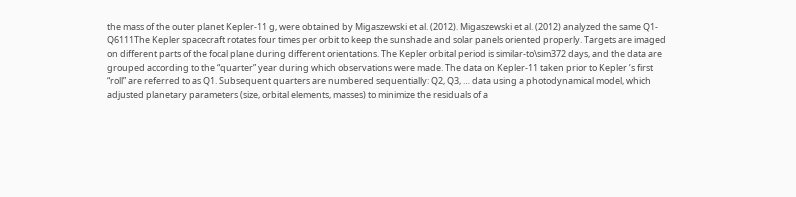the mass of the outer planet Kepler-11 g, were obtained by Migaszewski et al. (2012). Migaszewski et al. (2012) analyzed the same Q1-Q6111The Kepler spacecraft rotates four times per orbit to keep the sunshade and solar panels oriented properly. Targets are imaged on different parts of the focal plane during different orientations. The Kepler orbital period is similar-to\sim372 days, and the data are grouped according to the “quarter” year during which observations were made. The data on Kepler-11 taken prior to Kepler ’s first “roll” are referred to as Q1. Subsequent quarters are numbered sequentially: Q2, Q3, … data using a photodynamical model, which adjusted planetary parameters (size, orbital elements, masses) to minimize the residuals of a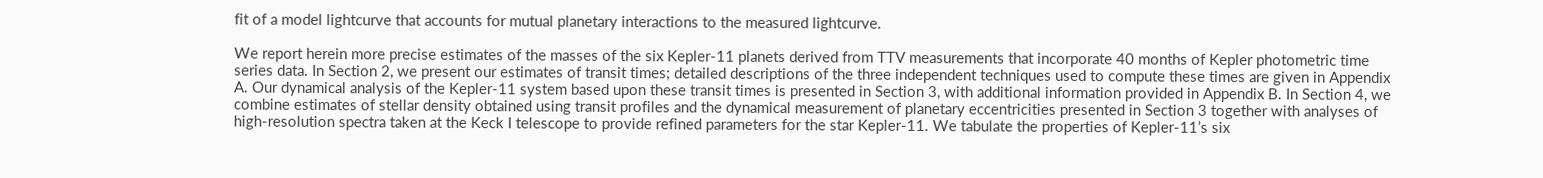fit of a model lightcurve that accounts for mutual planetary interactions to the measured lightcurve.

We report herein more precise estimates of the masses of the six Kepler-11 planets derived from TTV measurements that incorporate 40 months of Kepler photometric time series data. In Section 2, we present our estimates of transit times; detailed descriptions of the three independent techniques used to compute these times are given in Appendix A. Our dynamical analysis of the Kepler-11 system based upon these transit times is presented in Section 3, with additional information provided in Appendix B. In Section 4, we combine estimates of stellar density obtained using transit profiles and the dynamical measurement of planetary eccentricities presented in Section 3 together with analyses of high-resolution spectra taken at the Keck I telescope to provide refined parameters for the star Kepler-11. We tabulate the properties of Kepler-11’s six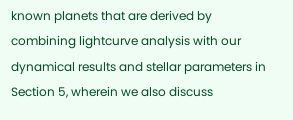known planets that are derived by combining lightcurve analysis with our dynamical results and stellar parameters in Section 5, wherein we also discuss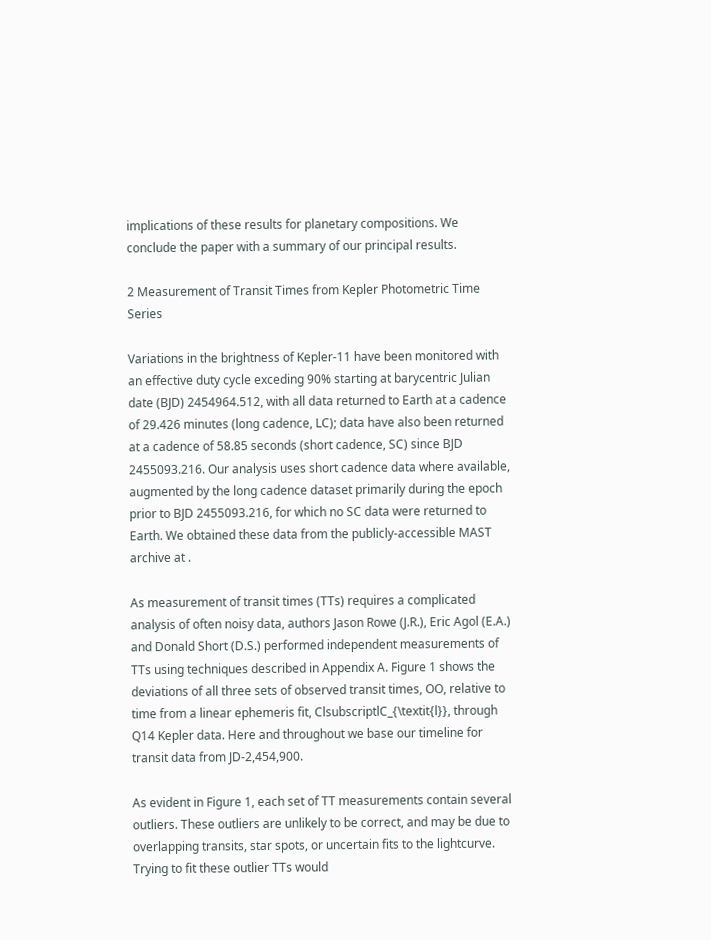implications of these results for planetary compositions. We conclude the paper with a summary of our principal results.

2 Measurement of Transit Times from Kepler Photometric Time Series

Variations in the brightness of Kepler-11 have been monitored with an effective duty cycle exceding 90% starting at barycentric Julian date (BJD) 2454964.512, with all data returned to Earth at a cadence of 29.426 minutes (long cadence, LC); data have also been returned at a cadence of 58.85 seconds (short cadence, SC) since BJD 2455093.216. Our analysis uses short cadence data where available, augmented by the long cadence dataset primarily during the epoch prior to BJD 2455093.216, for which no SC data were returned to Earth. We obtained these data from the publicly-accessible MAST archive at .

As measurement of transit times (TTs) requires a complicated analysis of often noisy data, authors Jason Rowe (J.R.), Eric Agol (E.A.) and Donald Short (D.S.) performed independent measurements of TTs using techniques described in Appendix A. Figure 1 shows the deviations of all three sets of observed transit times, OO, relative to time from a linear ephemeris fit, ClsubscriptlC_{\textit{l}}, through Q14 Kepler data. Here and throughout we base our timeline for transit data from JD-2,454,900.

As evident in Figure 1, each set of TT measurements contain several outliers. These outliers are unlikely to be correct, and may be due to overlapping transits, star spots, or uncertain fits to the lightcurve. Trying to fit these outlier TTs would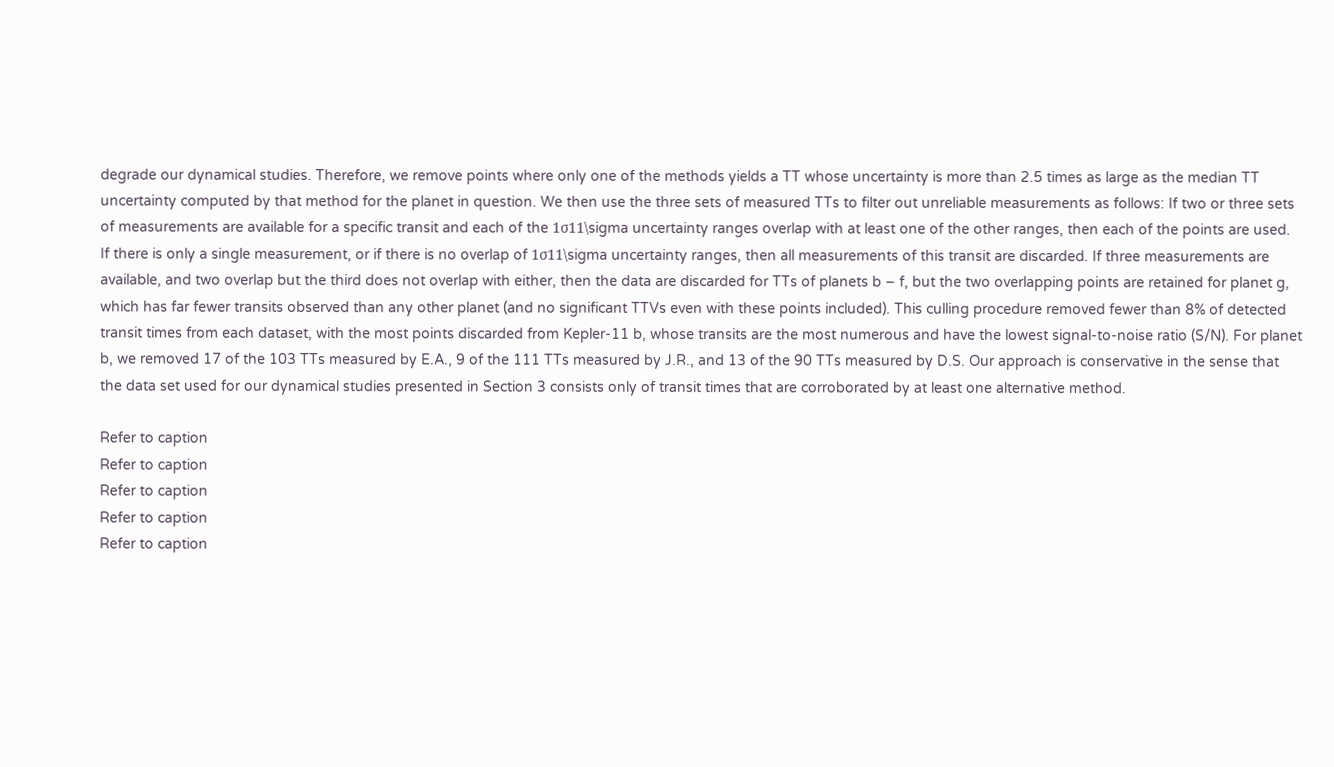degrade our dynamical studies. Therefore, we remove points where only one of the methods yields a TT whose uncertainty is more than 2.5 times as large as the median TT uncertainty computed by that method for the planet in question. We then use the three sets of measured TTs to filter out unreliable measurements as follows: If two or three sets of measurements are available for a specific transit and each of the 1σ11\sigma uncertainty ranges overlap with at least one of the other ranges, then each of the points are used. If there is only a single measurement, or if there is no overlap of 1σ11\sigma uncertainty ranges, then all measurements of this transit are discarded. If three measurements are available, and two overlap but the third does not overlap with either, then the data are discarded for TTs of planets b – f, but the two overlapping points are retained for planet g, which has far fewer transits observed than any other planet (and no significant TTVs even with these points included). This culling procedure removed fewer than 8% of detected transit times from each dataset, with the most points discarded from Kepler-11 b, whose transits are the most numerous and have the lowest signal-to-noise ratio (S/N). For planet b, we removed 17 of the 103 TTs measured by E.A., 9 of the 111 TTs measured by J.R., and 13 of the 90 TTs measured by D.S. Our approach is conservative in the sense that the data set used for our dynamical studies presented in Section 3 consists only of transit times that are corroborated by at least one alternative method.

Refer to caption
Refer to caption
Refer to caption
Refer to caption
Refer to caption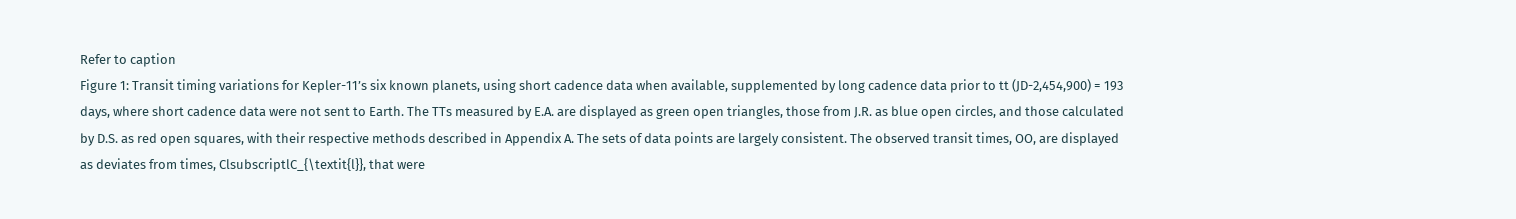Refer to caption
Figure 1: Transit timing variations for Kepler-11’s six known planets, using short cadence data when available, supplemented by long cadence data prior to tt (JD-2,454,900) = 193 days, where short cadence data were not sent to Earth. The TTs measured by E.A. are displayed as green open triangles, those from J.R. as blue open circles, and those calculated by D.S. as red open squares, with their respective methods described in Appendix A. The sets of data points are largely consistent. The observed transit times, OO, are displayed as deviates from times, ClsubscriptlC_{\textit{l}}, that were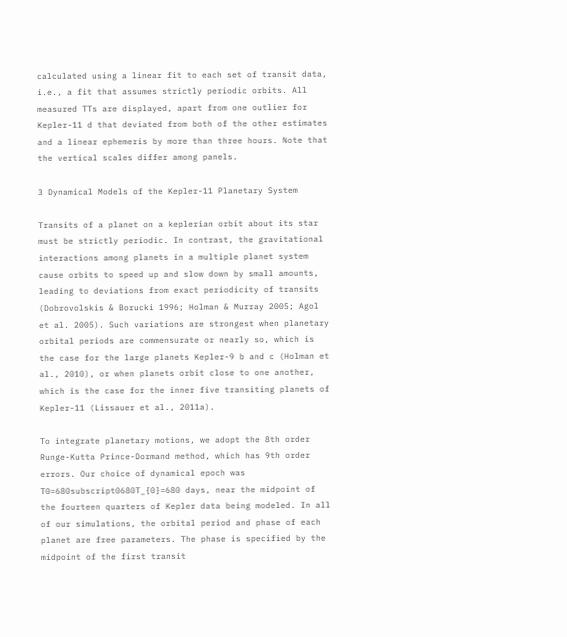calculated using a linear fit to each set of transit data, i.e., a fit that assumes strictly periodic orbits. All measured TTs are displayed, apart from one outlier for Kepler-11 d that deviated from both of the other estimates and a linear ephemeris by more than three hours. Note that the vertical scales differ among panels.

3 Dynamical Models of the Kepler-11 Planetary System

Transits of a planet on a keplerian orbit about its star must be strictly periodic. In contrast, the gravitational interactions among planets in a multiple planet system cause orbits to speed up and slow down by small amounts, leading to deviations from exact periodicity of transits (Dobrovolskis & Borucki 1996; Holman & Murray 2005; Agol et al. 2005). Such variations are strongest when planetary orbital periods are commensurate or nearly so, which is the case for the large planets Kepler-9 b and c (Holman et al., 2010), or when planets orbit close to one another, which is the case for the inner five transiting planets of Kepler-11 (Lissauer et al., 2011a).

To integrate planetary motions, we adopt the 8th order Runge-Kutta Prince-Dormand method, which has 9th order errors. Our choice of dynamical epoch was T0=680subscript0680T_{0}=680 days, near the midpoint of the fourteen quarters of Kepler data being modeled. In all of our simulations, the orbital period and phase of each planet are free parameters. The phase is specified by the midpoint of the first transit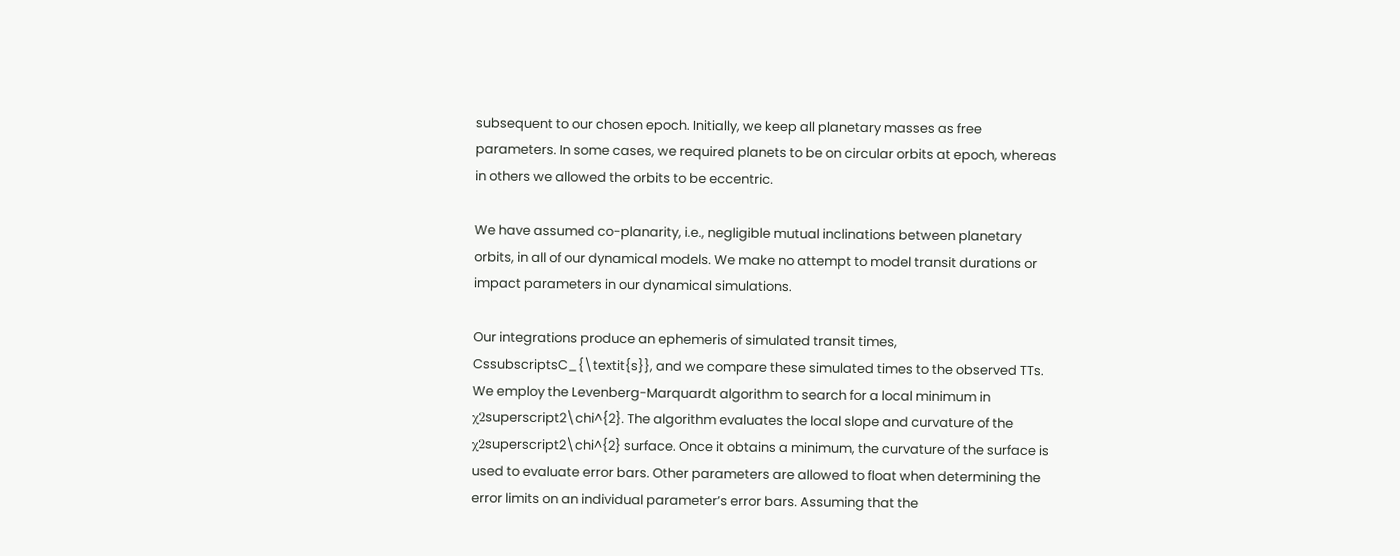subsequent to our chosen epoch. Initially, we keep all planetary masses as free parameters. In some cases, we required planets to be on circular orbits at epoch, whereas in others we allowed the orbits to be eccentric.

We have assumed co-planarity, i.e., negligible mutual inclinations between planetary orbits, in all of our dynamical models. We make no attempt to model transit durations or impact parameters in our dynamical simulations.

Our integrations produce an ephemeris of simulated transit times, CssubscriptsC_{\textit{s}}, and we compare these simulated times to the observed TTs. We employ the Levenberg-Marquardt algorithm to search for a local minimum in χ2superscript2\chi^{2}. The algorithm evaluates the local slope and curvature of the χ2superscript2\chi^{2} surface. Once it obtains a minimum, the curvature of the surface is used to evaluate error bars. Other parameters are allowed to float when determining the error limits on an individual parameter’s error bars. Assuming that the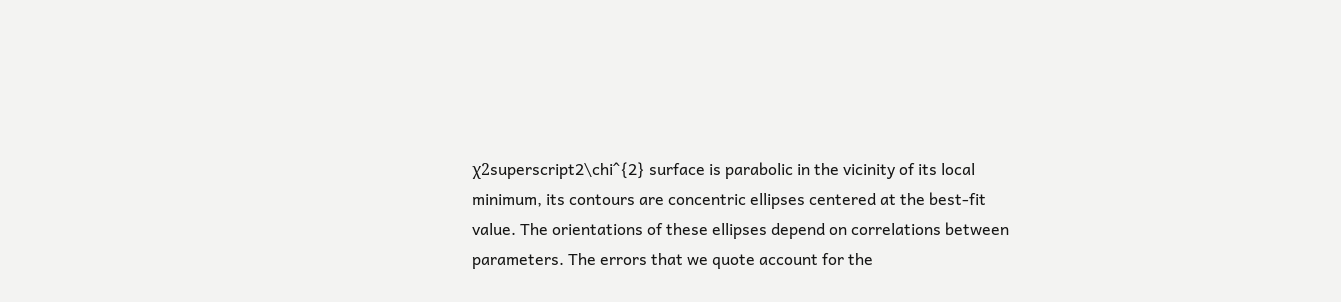χ2superscript2\chi^{2} surface is parabolic in the vicinity of its local minimum, its contours are concentric ellipses centered at the best-fit value. The orientations of these ellipses depend on correlations between parameters. The errors that we quote account for the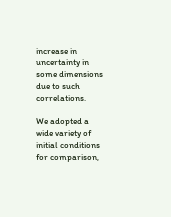increase in uncertainty in some dimensions due to such correlations.

We adopted a wide variety of initial conditions for comparison,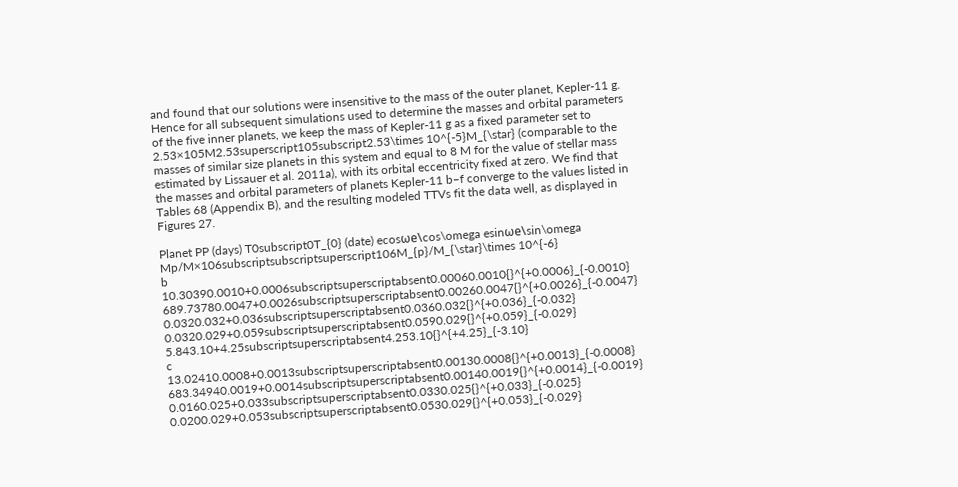and found that our solutions were insensitive to the mass of the outer planet, Kepler-11 g. Hence for all subsequent simulations used to determine the masses and orbital parameters of the five inner planets, we keep the mass of Kepler-11 g as a fixed parameter set to 2.53×105M2.53superscript105subscript2.53\times 10^{-5}M_{\star} (comparable to the masses of similar size planets in this system and equal to 8 M for the value of stellar mass estimated by Lissauer et al. 2011a), with its orbital eccentricity fixed at zero. We find that the masses and orbital parameters of planets Kepler-11 b–f converge to the values listed in Tables 68 (Appendix B), and the resulting modeled TTVs fit the data well, as displayed in Figures 27.

Planet PP (days) T0subscript0T_{0} (date) ecosωe\cos\omega esinωe\sin\omega Mp/M×106subscriptsubscriptsuperscript106M_{p}/M_{\star}\times 10^{-6}
b 10.30390.0010+0.0006subscriptsuperscriptabsent0.00060.0010{}^{+0.0006}_{-0.0010} 689.73780.0047+0.0026subscriptsuperscriptabsent0.00260.0047{}^{+0.0026}_{-0.0047} 0.0320.032+0.036subscriptsuperscriptabsent0.0360.032{}^{+0.036}_{-0.032} 0.0320.029+0.059subscriptsuperscriptabsent0.0590.029{}^{+0.059}_{-0.029} 5.843.10+4.25subscriptsuperscriptabsent4.253.10{}^{+4.25}_{-3.10}
c 13.02410.0008+0.0013subscriptsuperscriptabsent0.00130.0008{}^{+0.0013}_{-0.0008} 683.34940.0019+0.0014subscriptsuperscriptabsent0.00140.0019{}^{+0.0014}_{-0.0019} 0.0160.025+0.033subscriptsuperscriptabsent0.0330.025{}^{+0.033}_{-0.025} 0.0200.029+0.053subscriptsuperscriptabsent0.0530.029{}^{+0.053}_{-0.029}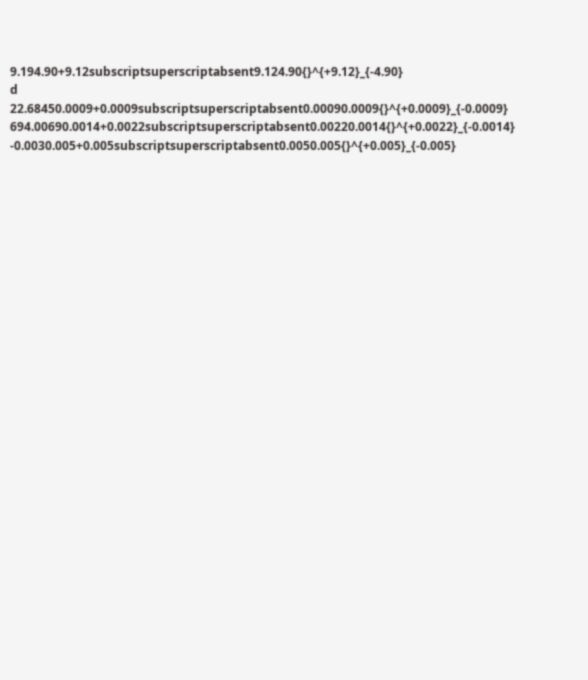9.194.90+9.12subscriptsuperscriptabsent9.124.90{}^{+9.12}_{-4.90}
d 22.68450.0009+0.0009subscriptsuperscriptabsent0.00090.0009{}^{+0.0009}_{-0.0009} 694.00690.0014+0.0022subscriptsuperscriptabsent0.00220.0014{}^{+0.0022}_{-0.0014} -0.0030.005+0.005subscriptsuperscriptabsent0.0050.005{}^{+0.005}_{-0.005}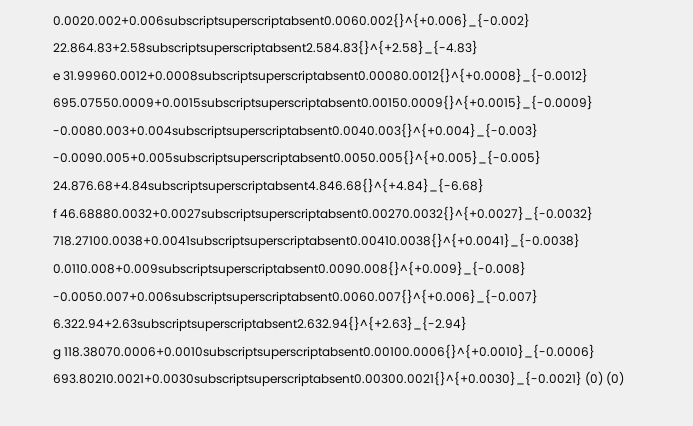0.0020.002+0.006subscriptsuperscriptabsent0.0060.002{}^{+0.006}_{-0.002} 22.864.83+2.58subscriptsuperscriptabsent2.584.83{}^{+2.58}_{-4.83}
e 31.99960.0012+0.0008subscriptsuperscriptabsent0.00080.0012{}^{+0.0008}_{-0.0012} 695.07550.0009+0.0015subscriptsuperscriptabsent0.00150.0009{}^{+0.0015}_{-0.0009} -0.0080.003+0.004subscriptsuperscriptabsent0.0040.003{}^{+0.004}_{-0.003} -0.0090.005+0.005subscriptsuperscriptabsent0.0050.005{}^{+0.005}_{-0.005} 24.876.68+4.84subscriptsuperscriptabsent4.846.68{}^{+4.84}_{-6.68}
f 46.68880.0032+0.0027subscriptsuperscriptabsent0.00270.0032{}^{+0.0027}_{-0.0032} 718.27100.0038+0.0041subscriptsuperscriptabsent0.00410.0038{}^{+0.0041}_{-0.0038} 0.0110.008+0.009subscriptsuperscriptabsent0.0090.008{}^{+0.009}_{-0.008} -0.0050.007+0.006subscriptsuperscriptabsent0.0060.007{}^{+0.006}_{-0.007} 6.322.94+2.63subscriptsuperscriptabsent2.632.94{}^{+2.63}_{-2.94}
g 118.38070.0006+0.0010subscriptsuperscriptabsent0.00100.0006{}^{+0.0010}_{-0.0006} 693.80210.0021+0.0030subscriptsuperscriptabsent0.00300.0021{}^{+0.0030}_{-0.0021} (0) (0)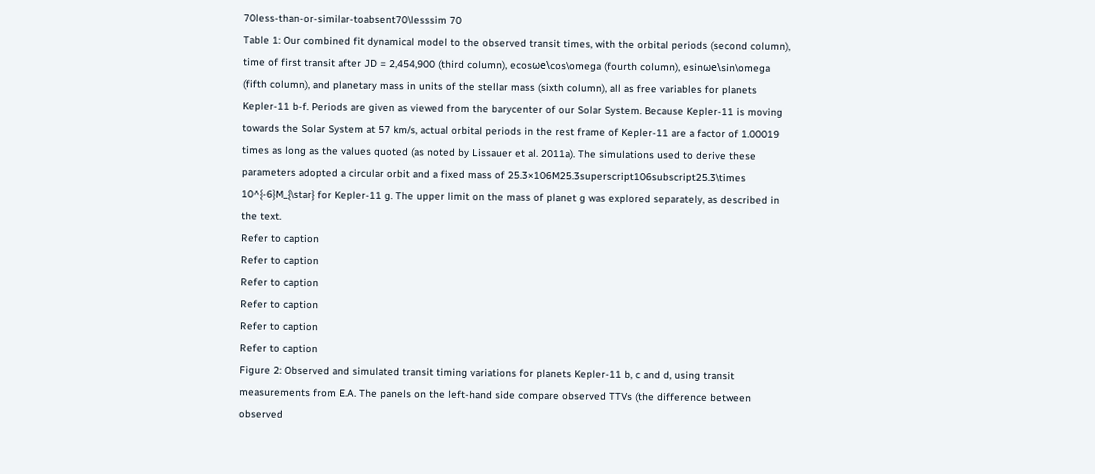70less-than-or-similar-toabsent70\lesssim 70
Table 1: Our combined fit dynamical model to the observed transit times, with the orbital periods (second column), time of first transit after JD = 2,454,900 (third column), ecosωe\cos\omega (fourth column), esinωe\sin\omega (fifth column), and planetary mass in units of the stellar mass (sixth column), all as free variables for planets Kepler-11 b-f. Periods are given as viewed from the barycenter of our Solar System. Because Kepler-11 is moving towards the Solar System at 57 km/s, actual orbital periods in the rest frame of Kepler-11 are a factor of 1.00019 times as long as the values quoted (as noted by Lissauer et al. 2011a). The simulations used to derive these parameters adopted a circular orbit and a fixed mass of 25.3×106M25.3superscript106subscript25.3\times 10^{-6}M_{\star} for Kepler-11 g. The upper limit on the mass of planet g was explored separately, as described in the text.
Refer to caption
Refer to caption
Refer to caption
Refer to caption
Refer to caption
Refer to caption
Figure 2: Observed and simulated transit timing variations for planets Kepler-11 b, c and d, using transit measurements from E.A. The panels on the left-hand side compare observed TTVs (the difference between observed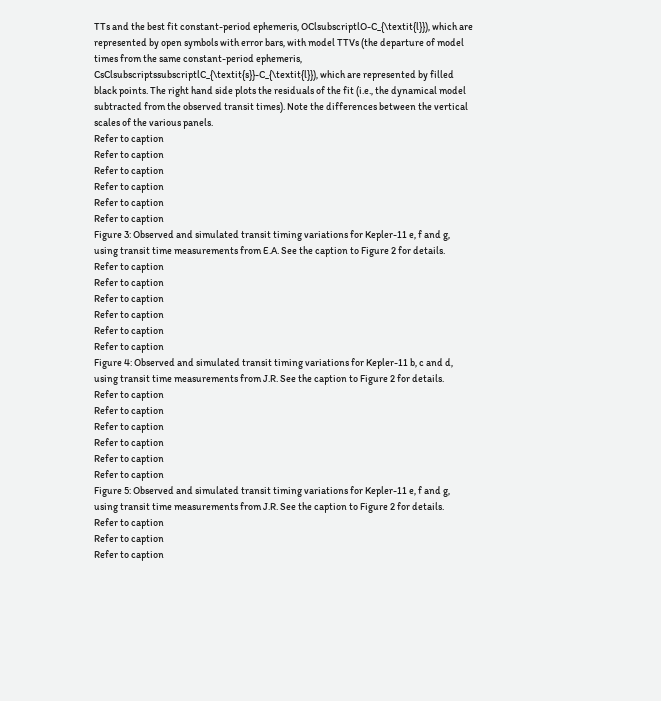TTs and the best fit constant-period ephemeris, OClsubscriptlO-C_{\textit{l}}), which are represented by open symbols with error bars, with model TTVs (the departure of model times from the same constant-period ephemeris, CsClsubscriptssubscriptlC_{\textit{s}}-C_{\textit{l}}), which are represented by filled black points. The right hand side plots the residuals of the fit (i.e., the dynamical model subtracted from the observed transit times). Note the differences between the vertical scales of the various panels.
Refer to caption
Refer to caption
Refer to caption
Refer to caption
Refer to caption
Refer to caption
Figure 3: Observed and simulated transit timing variations for Kepler-11 e, f and g, using transit time measurements from E.A. See the caption to Figure 2 for details.
Refer to caption
Refer to caption
Refer to caption
Refer to caption
Refer to caption
Refer to caption
Figure 4: Observed and simulated transit timing variations for Kepler-11 b, c and d, using transit time measurements from J.R. See the caption to Figure 2 for details.
Refer to caption
Refer to caption
Refer to caption
Refer to caption
Refer to caption
Refer to caption
Figure 5: Observed and simulated transit timing variations for Kepler-11 e, f and g, using transit time measurements from J.R. See the caption to Figure 2 for details.
Refer to caption
Refer to caption
Refer to caption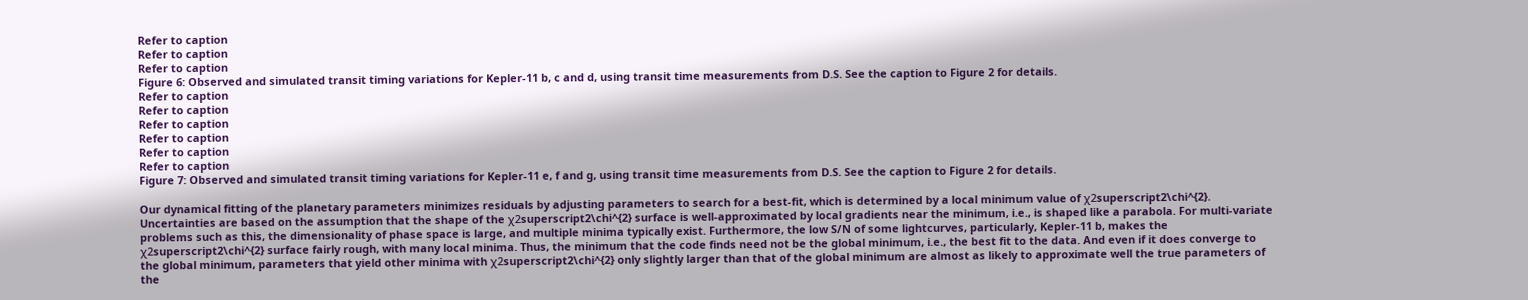Refer to caption
Refer to caption
Refer to caption
Figure 6: Observed and simulated transit timing variations for Kepler-11 b, c and d, using transit time measurements from D.S. See the caption to Figure 2 for details.
Refer to caption
Refer to caption
Refer to caption
Refer to caption
Refer to caption
Refer to caption
Figure 7: Observed and simulated transit timing variations for Kepler-11 e, f and g, using transit time measurements from D.S. See the caption to Figure 2 for details.

Our dynamical fitting of the planetary parameters minimizes residuals by adjusting parameters to search for a best-fit, which is determined by a local minimum value of χ2superscript2\chi^{2}. Uncertainties are based on the assumption that the shape of the χ2superscript2\chi^{2} surface is well-approximated by local gradients near the minimum, i.e., is shaped like a parabola. For multi-variate problems such as this, the dimensionality of phase space is large, and multiple minima typically exist. Furthermore, the low S/N of some lightcurves, particularly, Kepler-11 b, makes the χ2superscript2\chi^{2} surface fairly rough, with many local minima. Thus, the minimum that the code finds need not be the global minimum, i.e., the best fit to the data. And even if it does converge to the global minimum, parameters that yield other minima with χ2superscript2\chi^{2} only slightly larger than that of the global minimum are almost as likely to approximate well the true parameters of the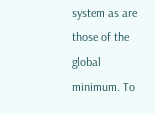system as are those of the global minimum. To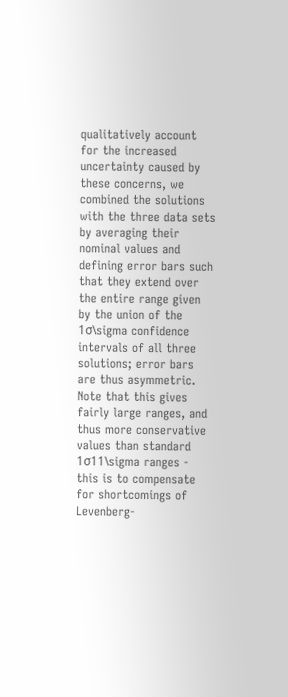qualitatively account for the increased uncertainty caused by these concerns, we combined the solutions with the three data sets by averaging their nominal values and defining error bars such that they extend over the entire range given by the union of the 1σ\sigma confidence intervals of all three solutions; error bars are thus asymmetric. Note that this gives fairly large ranges, and thus more conservative values than standard 1σ11\sigma ranges - this is to compensate for shortcomings of Levenberg-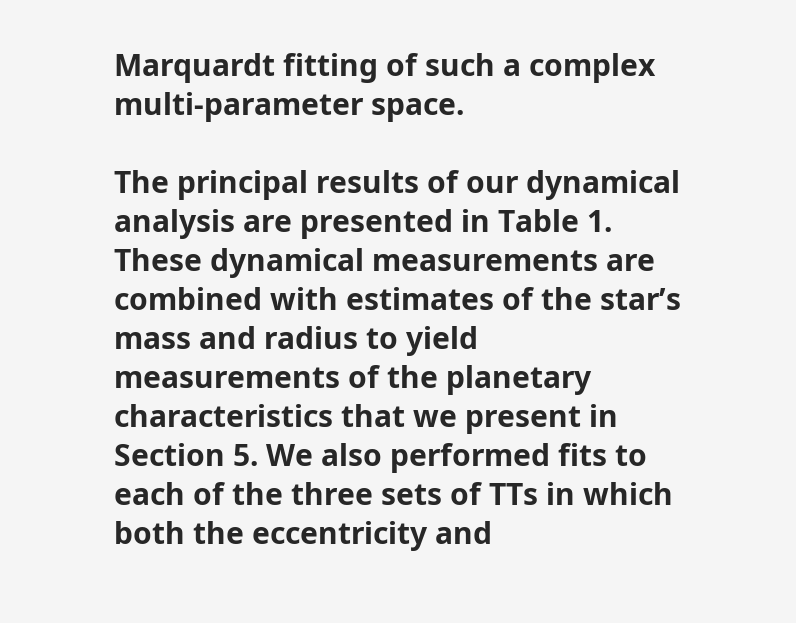Marquardt fitting of such a complex multi-parameter space.

The principal results of our dynamical analysis are presented in Table 1. These dynamical measurements are combined with estimates of the star’s mass and radius to yield measurements of the planetary characteristics that we present in Section 5. We also performed fits to each of the three sets of TTs in which both the eccentricity and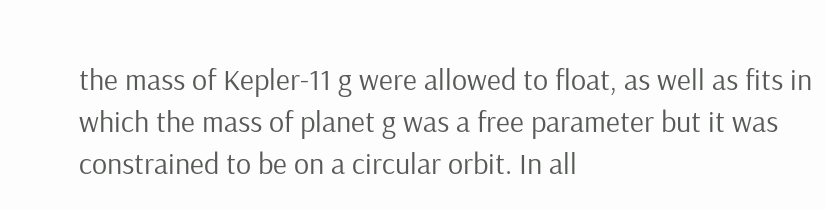the mass of Kepler-11 g were allowed to float, as well as fits in which the mass of planet g was a free parameter but it was constrained to be on a circular orbit. In all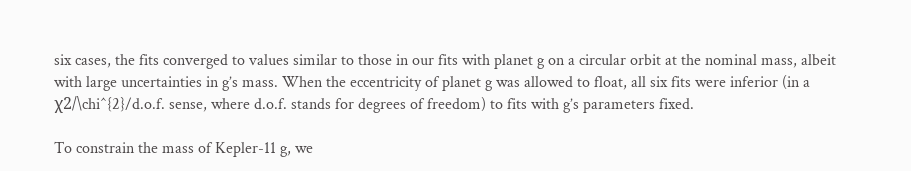six cases, the fits converged to values similar to those in our fits with planet g on a circular orbit at the nominal mass, albeit with large uncertainties in g’s mass. When the eccentricity of planet g was allowed to float, all six fits were inferior (in a χ2/\chi^{2}/d.o.f. sense, where d.o.f. stands for degrees of freedom) to fits with g’s parameters fixed.

To constrain the mass of Kepler-11 g, we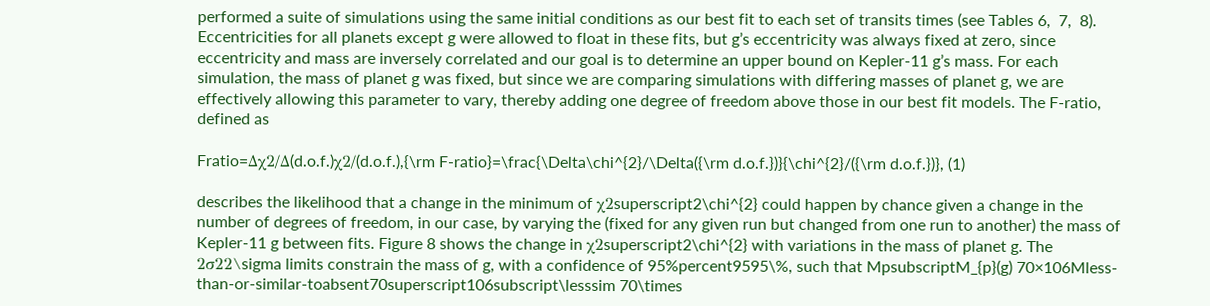performed a suite of simulations using the same initial conditions as our best fit to each set of transits times (see Tables 6,  7,  8). Eccentricities for all planets except g were allowed to float in these fits, but g’s eccentricity was always fixed at zero, since eccentricity and mass are inversely correlated and our goal is to determine an upper bound on Kepler-11 g’s mass. For each simulation, the mass of planet g was fixed, but since we are comparing simulations with differing masses of planet g, we are effectively allowing this parameter to vary, thereby adding one degree of freedom above those in our best fit models. The F-ratio, defined as

Fratio=Δχ2/Δ(d.o.f.)χ2/(d.o.f.),{\rm F-ratio}=\frac{\Delta\chi^{2}/\Delta({\rm d.o.f.})}{\chi^{2}/({\rm d.o.f.})}, (1)

describes the likelihood that a change in the minimum of χ2superscript2\chi^{2} could happen by chance given a change in the number of degrees of freedom, in our case, by varying the (fixed for any given run but changed from one run to another) the mass of Kepler-11 g between fits. Figure 8 shows the change in χ2superscript2\chi^{2} with variations in the mass of planet g. The 2σ22\sigma limits constrain the mass of g, with a confidence of 95%percent9595\%, such that MpsubscriptM_{p}(g) 70×106Mless-than-or-similar-toabsent70superscript106subscript\lesssim 70\times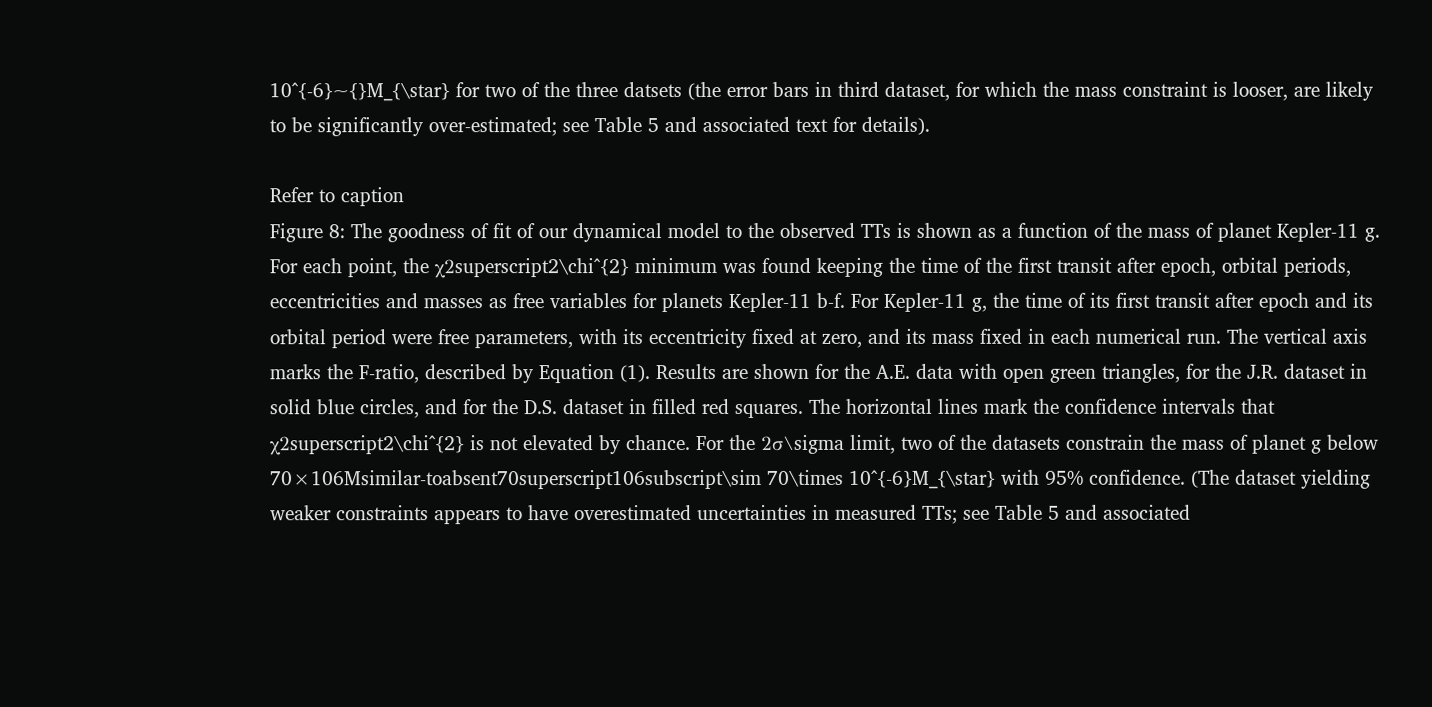10^{-6}~{}M_{\star} for two of the three datsets (the error bars in third dataset, for which the mass constraint is looser, are likely to be significantly over-estimated; see Table 5 and associated text for details).

Refer to caption
Figure 8: The goodness of fit of our dynamical model to the observed TTs is shown as a function of the mass of planet Kepler-11 g. For each point, the χ2superscript2\chi^{2} minimum was found keeping the time of the first transit after epoch, orbital periods, eccentricities and masses as free variables for planets Kepler-11 b-f. For Kepler-11 g, the time of its first transit after epoch and its orbital period were free parameters, with its eccentricity fixed at zero, and its mass fixed in each numerical run. The vertical axis marks the F-ratio, described by Equation (1). Results are shown for the A.E. data with open green triangles, for the J.R. dataset in solid blue circles, and for the D.S. dataset in filled red squares. The horizontal lines mark the confidence intervals that χ2superscript2\chi^{2} is not elevated by chance. For the 2σ\sigma limit, two of the datasets constrain the mass of planet g below 70×106Msimilar-toabsent70superscript106subscript\sim 70\times 10^{-6}M_{\star} with 95% confidence. (The dataset yielding weaker constraints appears to have overestimated uncertainties in measured TTs; see Table 5 and associated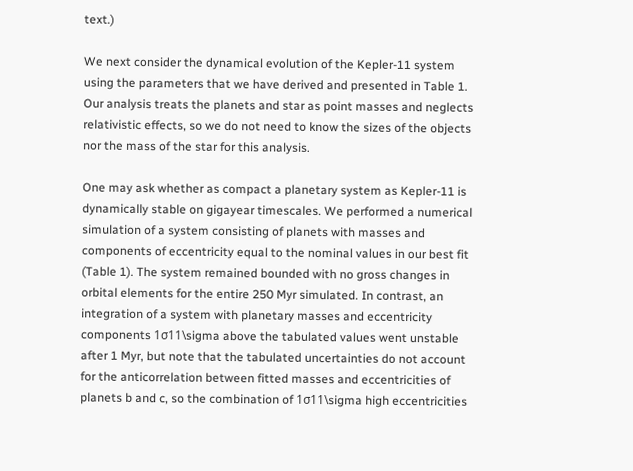text.)

We next consider the dynamical evolution of the Kepler-11 system using the parameters that we have derived and presented in Table 1. Our analysis treats the planets and star as point masses and neglects relativistic effects, so we do not need to know the sizes of the objects nor the mass of the star for this analysis.

One may ask whether as compact a planetary system as Kepler-11 is dynamically stable on gigayear timescales. We performed a numerical simulation of a system consisting of planets with masses and components of eccentricity equal to the nominal values in our best fit (Table 1). The system remained bounded with no gross changes in orbital elements for the entire 250 Myr simulated. In contrast, an integration of a system with planetary masses and eccentricity components 1σ11\sigma above the tabulated values went unstable after 1 Myr, but note that the tabulated uncertainties do not account for the anticorrelation between fitted masses and eccentricities of planets b and c, so the combination of 1σ11\sigma high eccentricities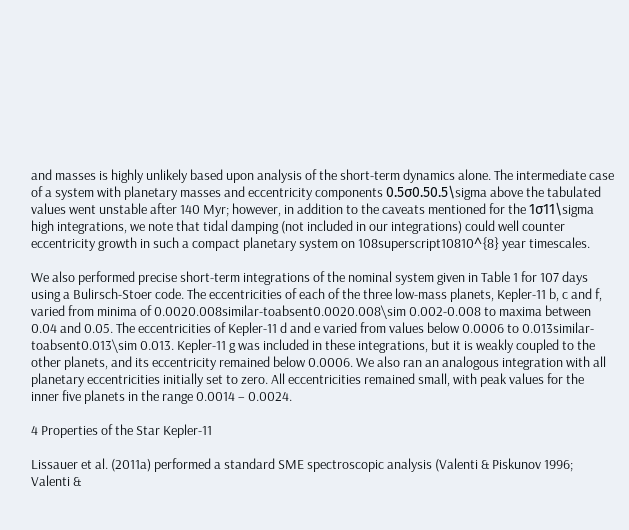and masses is highly unlikely based upon analysis of the short-term dynamics alone. The intermediate case of a system with planetary masses and eccentricity components 0.5σ0.50.5\sigma above the tabulated values went unstable after 140 Myr; however, in addition to the caveats mentioned for the 1σ11\sigma high integrations, we note that tidal damping (not included in our integrations) could well counter eccentricity growth in such a compact planetary system on 108superscript10810^{8} year timescales.

We also performed precise short-term integrations of the nominal system given in Table 1 for 107 days using a Bulirsch-Stoer code. The eccentricities of each of the three low-mass planets, Kepler-11 b, c and f, varied from minima of 0.0020.008similar-toabsent0.0020.008\sim 0.002-0.008 to maxima between 0.04 and 0.05. The eccentricities of Kepler-11 d and e varied from values below 0.0006 to 0.013similar-toabsent0.013\sim 0.013. Kepler-11 g was included in these integrations, but it is weakly coupled to the other planets, and its eccentricity remained below 0.0006. We also ran an analogous integration with all planetary eccentricities initially set to zero. All eccentricities remained small, with peak values for the inner five planets in the range 0.0014 – 0.0024.

4 Properties of the Star Kepler-11

Lissauer et al. (2011a) performed a standard SME spectroscopic analysis (Valenti & Piskunov 1996; Valenti &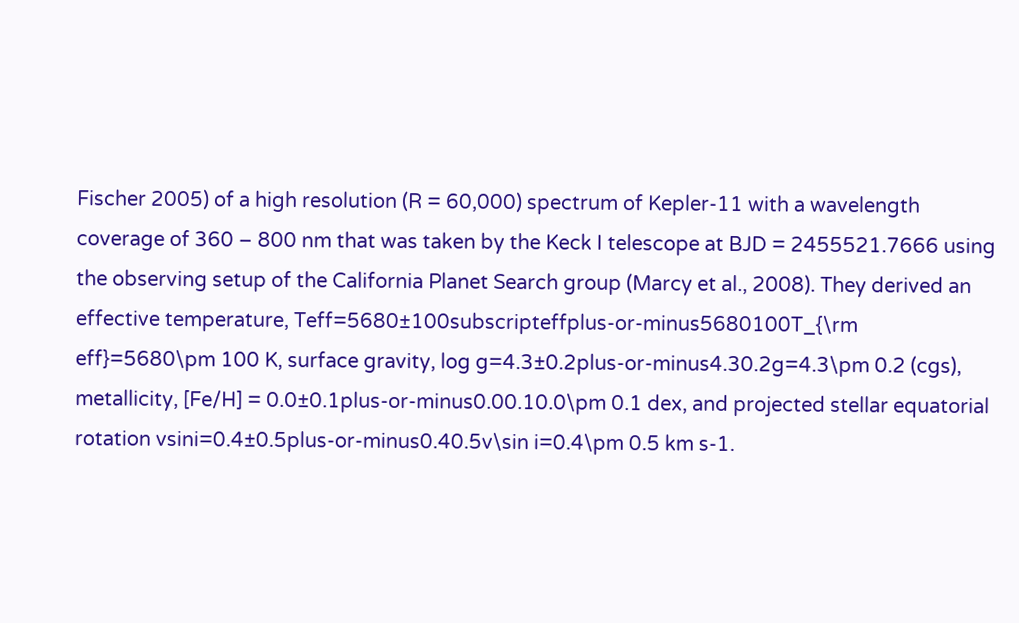Fischer 2005) of a high resolution (R = 60,000) spectrum of Kepler-11 with a wavelength coverage of 360 – 800 nm that was taken by the Keck I telescope at BJD = 2455521.7666 using the observing setup of the California Planet Search group (Marcy et al., 2008). They derived an effective temperature, Teff=5680±100subscripteffplus-or-minus5680100T_{\rm eff}=5680\pm 100 K, surface gravity, log g=4.3±0.2plus-or-minus4.30.2g=4.3\pm 0.2 (cgs), metallicity, [Fe/H] = 0.0±0.1plus-or-minus0.00.10.0\pm 0.1 dex, and projected stellar equatorial rotation vsini=0.4±0.5plus-or-minus0.40.5v\sin i=0.4\pm 0.5 km s-1.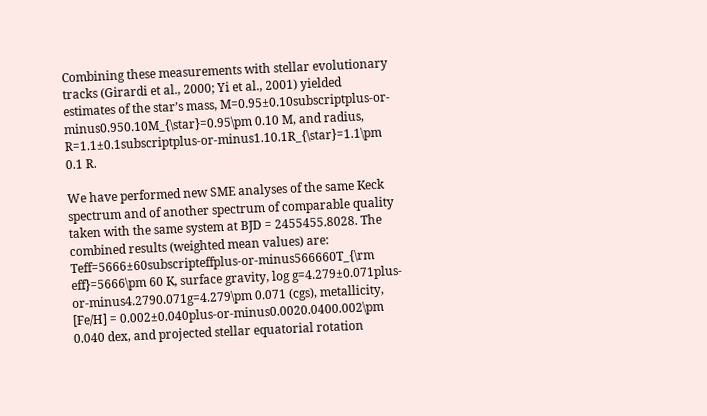Combining these measurements with stellar evolutionary tracks (Girardi et al., 2000; Yi et al., 2001) yielded estimates of the star’s mass, M=0.95±0.10subscriptplus-or-minus0.950.10M_{\star}=0.95\pm 0.10 M, and radius, R=1.1±0.1subscriptplus-or-minus1.10.1R_{\star}=1.1\pm 0.1 R.

We have performed new SME analyses of the same Keck spectrum and of another spectrum of comparable quality taken with the same system at BJD = 2455455.8028. The combined results (weighted mean values) are: Teff=5666±60subscripteffplus-or-minus566660T_{\rm eff}=5666\pm 60 K, surface gravity, log g=4.279±0.071plus-or-minus4.2790.071g=4.279\pm 0.071 (cgs), metallicity, [Fe/H] = 0.002±0.040plus-or-minus0.0020.0400.002\pm 0.040 dex, and projected stellar equatorial rotation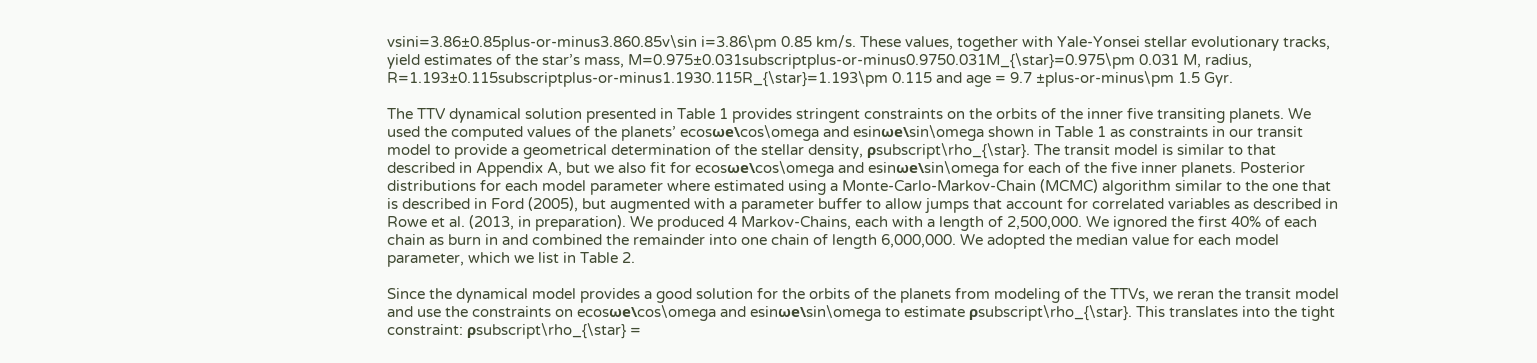vsini=3.86±0.85plus-or-minus3.860.85v\sin i=3.86\pm 0.85 km/s. These values, together with Yale-Yonsei stellar evolutionary tracks, yield estimates of the star’s mass, M=0.975±0.031subscriptplus-or-minus0.9750.031M_{\star}=0.975\pm 0.031 M, radius, R=1.193±0.115subscriptplus-or-minus1.1930.115R_{\star}=1.193\pm 0.115 and age = 9.7 ±plus-or-minus\pm 1.5 Gyr.

The TTV dynamical solution presented in Table 1 provides stringent constraints on the orbits of the inner five transiting planets. We used the computed values of the planets’ ecosωe\cos\omega and esinωe\sin\omega shown in Table 1 as constraints in our transit model to provide a geometrical determination of the stellar density, ρsubscript\rho_{\star}. The transit model is similar to that described in Appendix A, but we also fit for ecosωe\cos\omega and esinωe\sin\omega for each of the five inner planets. Posterior distributions for each model parameter where estimated using a Monte-Carlo-Markov-Chain (MCMC) algorithm similar to the one that is described in Ford (2005), but augmented with a parameter buffer to allow jumps that account for correlated variables as described in Rowe et al. (2013, in preparation). We produced 4 Markov-Chains, each with a length of 2,500,000. We ignored the first 40% of each chain as burn in and combined the remainder into one chain of length 6,000,000. We adopted the median value for each model parameter, which we list in Table 2.

Since the dynamical model provides a good solution for the orbits of the planets from modeling of the TTVs, we reran the transit model and use the constraints on ecosωe\cos\omega and esinωe\sin\omega to estimate ρsubscript\rho_{\star}. This translates into the tight constraint: ρsubscript\rho_{\star} =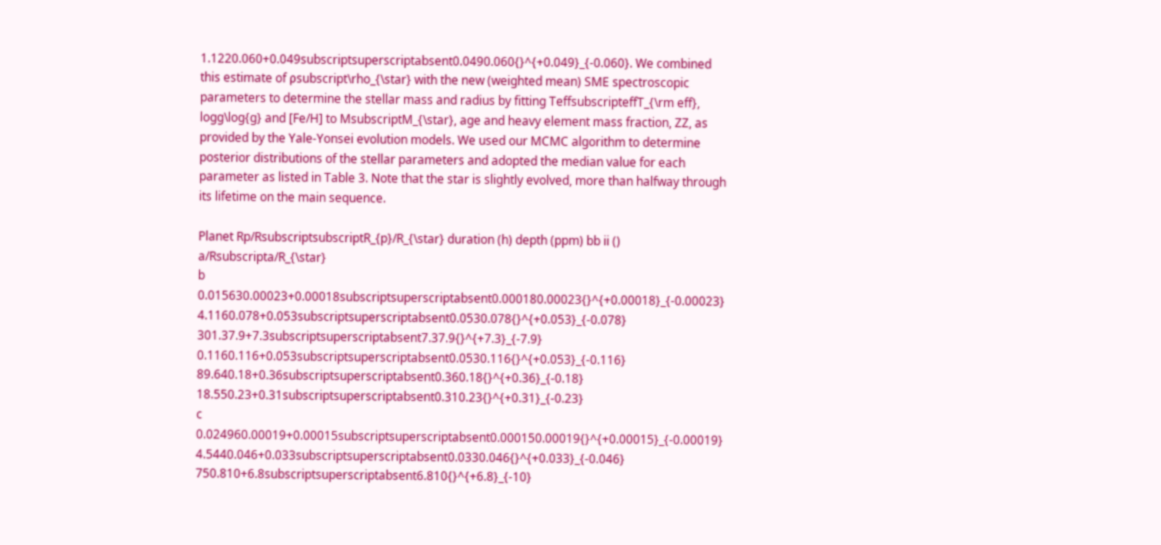1.1220.060+0.049subscriptsuperscriptabsent0.0490.060{}^{+0.049}_{-0.060}. We combined this estimate of ρsubscript\rho_{\star} with the new (weighted mean) SME spectroscopic parameters to determine the stellar mass and radius by fitting TeffsubscripteffT_{\rm eff}, logg\log{g} and [Fe/H] to MsubscriptM_{\star}, age and heavy element mass fraction, ZZ, as provided by the Yale-Yonsei evolution models. We used our MCMC algorithm to determine posterior distributions of the stellar parameters and adopted the median value for each parameter as listed in Table 3. Note that the star is slightly evolved, more than halfway through its lifetime on the main sequence.

Planet Rp/RsubscriptsubscriptR_{p}/R_{\star} duration (h) depth (ppm) bb ii () a/Rsubscripta/R_{\star}
b 0.015630.00023+0.00018subscriptsuperscriptabsent0.000180.00023{}^{+0.00018}_{-0.00023} 4.1160.078+0.053subscriptsuperscriptabsent0.0530.078{}^{+0.053}_{-0.078} 301.37.9+7.3subscriptsuperscriptabsent7.37.9{}^{+7.3}_{-7.9} 0.1160.116+0.053subscriptsuperscriptabsent0.0530.116{}^{+0.053}_{-0.116} 89.640.18+0.36subscriptsuperscriptabsent0.360.18{}^{+0.36}_{-0.18} 18.550.23+0.31subscriptsuperscriptabsent0.310.23{}^{+0.31}_{-0.23}
c 0.024960.00019+0.00015subscriptsuperscriptabsent0.000150.00019{}^{+0.00015}_{-0.00019} 4.5440.046+0.033subscriptsuperscriptabsent0.0330.046{}^{+0.033}_{-0.046} 750.810+6.8subscriptsuperscriptabsent6.810{}^{+6.8}_{-10}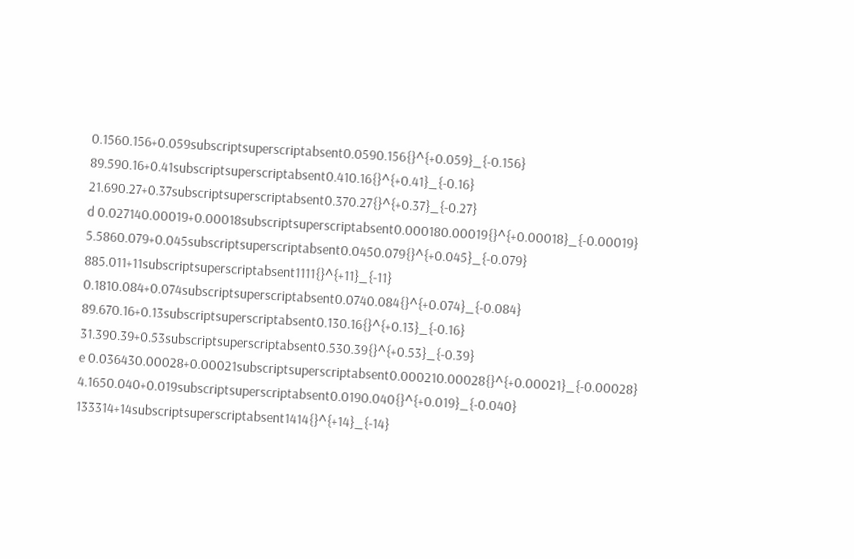0.1560.156+0.059subscriptsuperscriptabsent0.0590.156{}^{+0.059}_{-0.156} 89.590.16+0.41subscriptsuperscriptabsent0.410.16{}^{+0.41}_{-0.16} 21.690.27+0.37subscriptsuperscriptabsent0.370.27{}^{+0.37}_{-0.27}
d 0.027140.00019+0.00018subscriptsuperscriptabsent0.000180.00019{}^{+0.00018}_{-0.00019} 5.5860.079+0.045subscriptsuperscriptabsent0.0450.079{}^{+0.045}_{-0.079} 885.011+11subscriptsuperscriptabsent1111{}^{+11}_{-11} 0.1810.084+0.074subscriptsuperscriptabsent0.0740.084{}^{+0.074}_{-0.084} 89.670.16+0.13subscriptsuperscriptabsent0.130.16{}^{+0.13}_{-0.16} 31.390.39+0.53subscriptsuperscriptabsent0.530.39{}^{+0.53}_{-0.39}
e 0.036430.00028+0.00021subscriptsuperscriptabsent0.000210.00028{}^{+0.00021}_{-0.00028} 4.1650.040+0.019subscriptsuperscriptabsent0.0190.040{}^{+0.019}_{-0.040} 133314+14subscriptsuperscriptabsent1414{}^{+14}_{-14}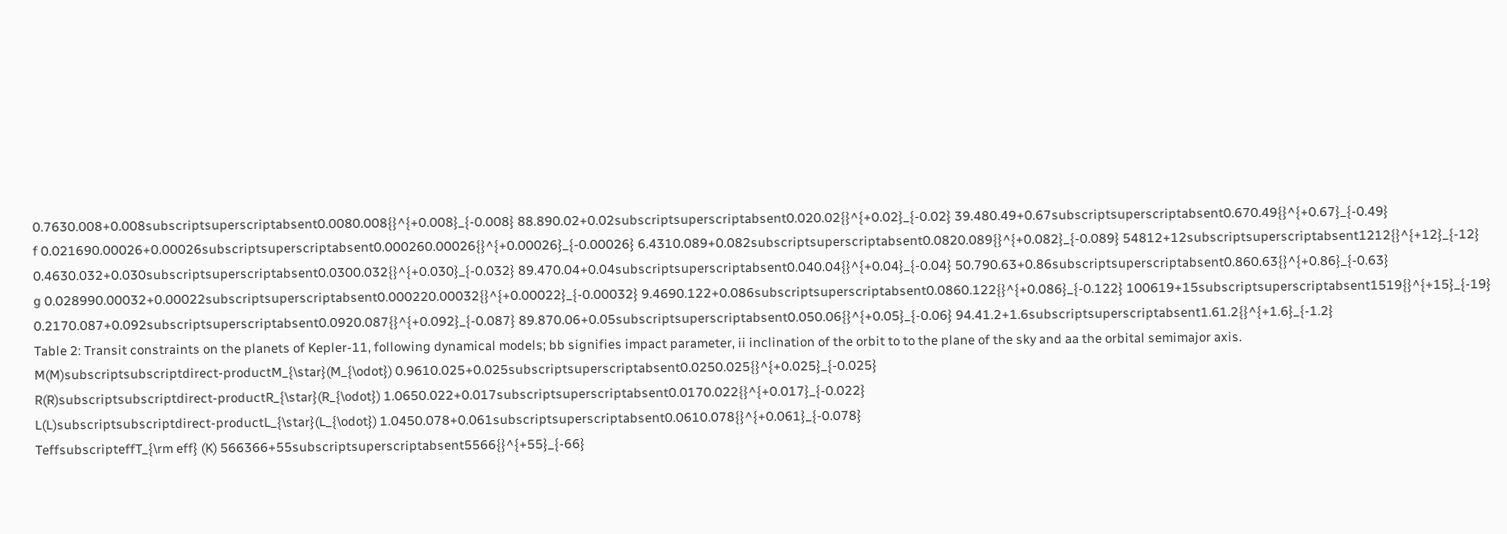0.7630.008+0.008subscriptsuperscriptabsent0.0080.008{}^{+0.008}_{-0.008} 88.890.02+0.02subscriptsuperscriptabsent0.020.02{}^{+0.02}_{-0.02} 39.480.49+0.67subscriptsuperscriptabsent0.670.49{}^{+0.67}_{-0.49}
f 0.021690.00026+0.00026subscriptsuperscriptabsent0.000260.00026{}^{+0.00026}_{-0.00026} 6.4310.089+0.082subscriptsuperscriptabsent0.0820.089{}^{+0.082}_{-0.089} 54812+12subscriptsuperscriptabsent1212{}^{+12}_{-12} 0.4630.032+0.030subscriptsuperscriptabsent0.0300.032{}^{+0.030}_{-0.032} 89.470.04+0.04subscriptsuperscriptabsent0.040.04{}^{+0.04}_{-0.04} 50.790.63+0.86subscriptsuperscriptabsent0.860.63{}^{+0.86}_{-0.63}
g 0.028990.00032+0.00022subscriptsuperscriptabsent0.000220.00032{}^{+0.00022}_{-0.00032} 9.4690.122+0.086subscriptsuperscriptabsent0.0860.122{}^{+0.086}_{-0.122} 100619+15subscriptsuperscriptabsent1519{}^{+15}_{-19} 0.2170.087+0.092subscriptsuperscriptabsent0.0920.087{}^{+0.092}_{-0.087} 89.870.06+0.05subscriptsuperscriptabsent0.050.06{}^{+0.05}_{-0.06} 94.41.2+1.6subscriptsuperscriptabsent1.61.2{}^{+1.6}_{-1.2}
Table 2: Transit constraints on the planets of Kepler-11, following dynamical models; bb signifies impact parameter, ii inclination of the orbit to to the plane of the sky and aa the orbital semimajor axis.
M(M)subscriptsubscriptdirect-productM_{\star}(M_{\odot}) 0.9610.025+0.025subscriptsuperscriptabsent0.0250.025{}^{+0.025}_{-0.025}
R(R)subscriptsubscriptdirect-productR_{\star}(R_{\odot}) 1.0650.022+0.017subscriptsuperscriptabsent0.0170.022{}^{+0.017}_{-0.022}
L(L)subscriptsubscriptdirect-productL_{\star}(L_{\odot}) 1.0450.078+0.061subscriptsuperscriptabsent0.0610.078{}^{+0.061}_{-0.078}
TeffsubscripteffT_{\rm eff} (K) 566366+55subscriptsuperscriptabsent5566{}^{+55}_{-66}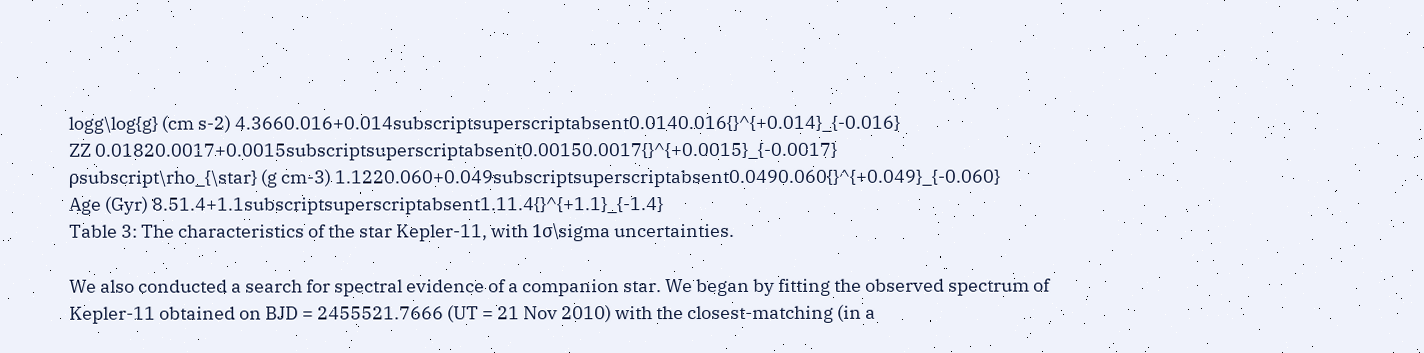logg\log{g} (cm s-2) 4.3660.016+0.014subscriptsuperscriptabsent0.0140.016{}^{+0.014}_{-0.016}
ZZ 0.01820.0017+0.0015subscriptsuperscriptabsent0.00150.0017{}^{+0.0015}_{-0.0017}
ρsubscript\rho_{\star} (g cm-3) 1.1220.060+0.049subscriptsuperscriptabsent0.0490.060{}^{+0.049}_{-0.060}
Age (Gyr) 8.51.4+1.1subscriptsuperscriptabsent1.11.4{}^{+1.1}_{-1.4}
Table 3: The characteristics of the star Kepler-11, with 1σ\sigma uncertainties.

We also conducted a search for spectral evidence of a companion star. We began by fitting the observed spectrum of Kepler-11 obtained on BJD = 2455521.7666 (UT = 21 Nov 2010) with the closest-matching (in a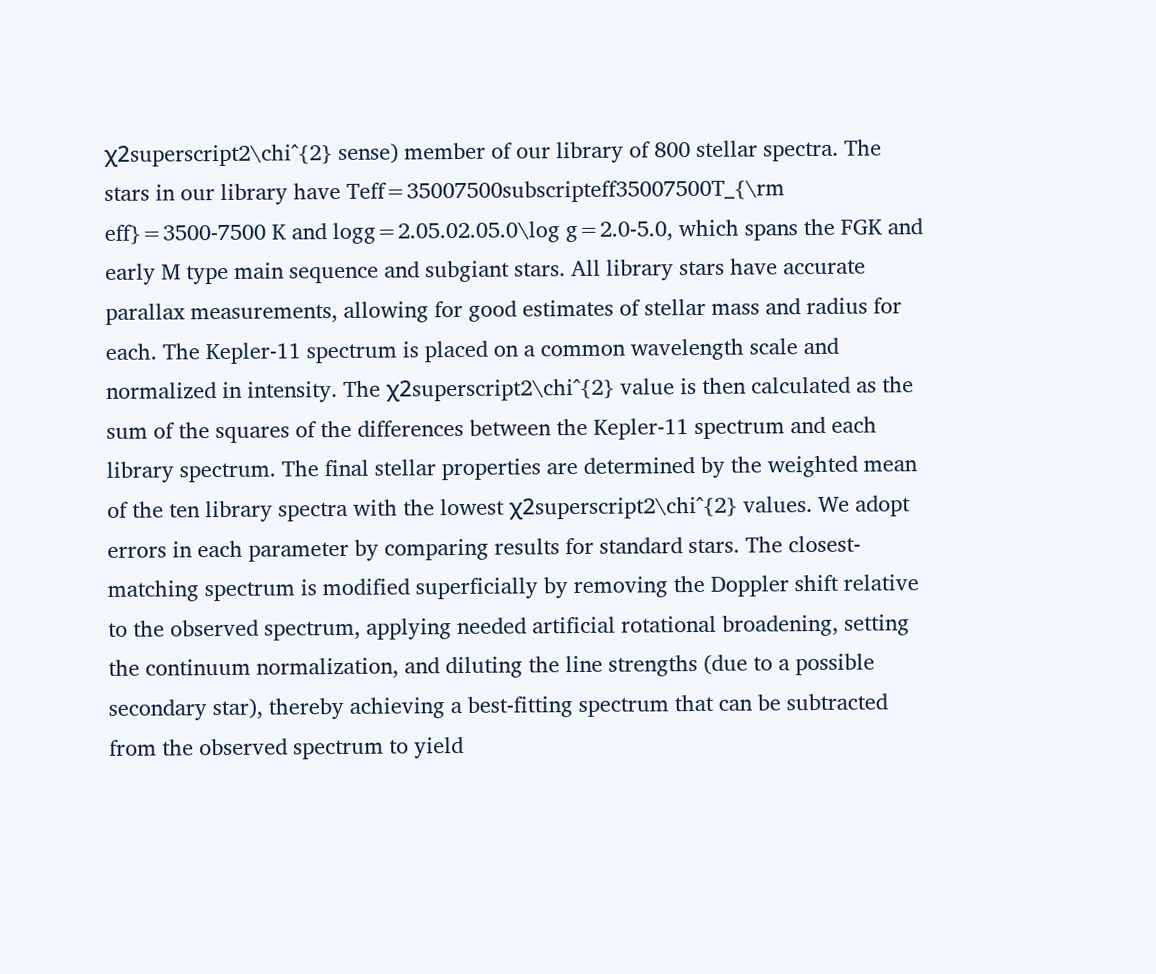χ2superscript2\chi^{2} sense) member of our library of 800 stellar spectra. The stars in our library have Teff=35007500subscripteff35007500T_{\rm eff}=3500-7500 K and logg=2.05.02.05.0\log g=2.0-5.0, which spans the FGK and early M type main sequence and subgiant stars. All library stars have accurate parallax measurements, allowing for good estimates of stellar mass and radius for each. The Kepler-11 spectrum is placed on a common wavelength scale and normalized in intensity. The χ2superscript2\chi^{2} value is then calculated as the sum of the squares of the differences between the Kepler-11 spectrum and each library spectrum. The final stellar properties are determined by the weighted mean of the ten library spectra with the lowest χ2superscript2\chi^{2} values. We adopt errors in each parameter by comparing results for standard stars. The closest-matching spectrum is modified superficially by removing the Doppler shift relative to the observed spectrum, applying needed artificial rotational broadening, setting the continuum normalization, and diluting the line strengths (due to a possible secondary star), thereby achieving a best-fitting spectrum that can be subtracted from the observed spectrum to yield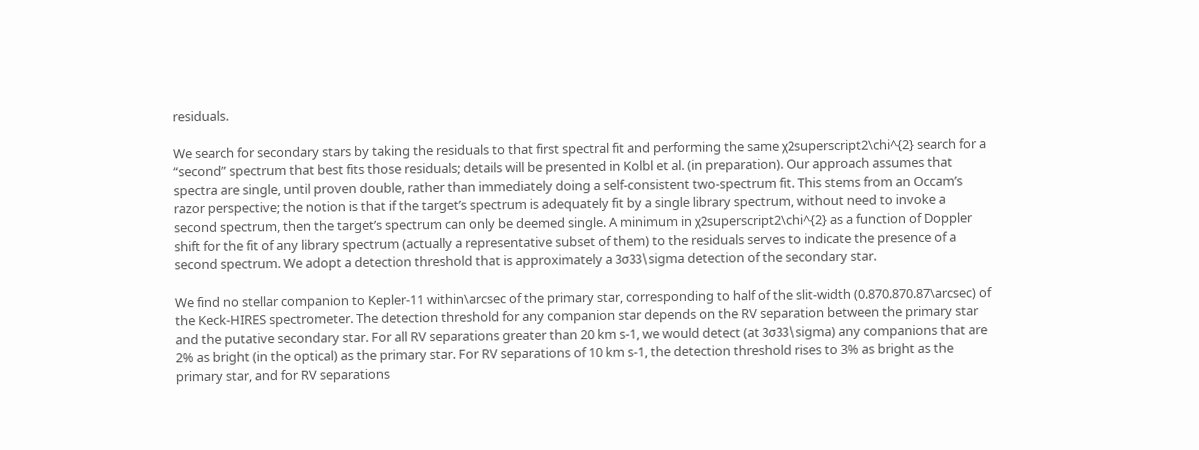residuals.

We search for secondary stars by taking the residuals to that first spectral fit and performing the same χ2superscript2\chi^{2} search for a “second” spectrum that best fits those residuals; details will be presented in Kolbl et al. (in preparation). Our approach assumes that spectra are single, until proven double, rather than immediately doing a self-consistent two-spectrum fit. This stems from an Occam’s razor perspective; the notion is that if the target’s spectrum is adequately fit by a single library spectrum, without need to invoke a second spectrum, then the target’s spectrum can only be deemed single. A minimum in χ2superscript2\chi^{2} as a function of Doppler shift for the fit of any library spectrum (actually a representative subset of them) to the residuals serves to indicate the presence of a second spectrum. We adopt a detection threshold that is approximately a 3σ33\sigma detection of the secondary star.

We find no stellar companion to Kepler-11 within\arcsec of the primary star, corresponding to half of the slit-width (0.870.870.87\arcsec) of the Keck-HIRES spectrometer. The detection threshold for any companion star depends on the RV separation between the primary star and the putative secondary star. For all RV separations greater than 20 km s-1, we would detect (at 3σ33\sigma) any companions that are 2% as bright (in the optical) as the primary star. For RV separations of 10 km s-1, the detection threshold rises to 3% as bright as the primary star, and for RV separations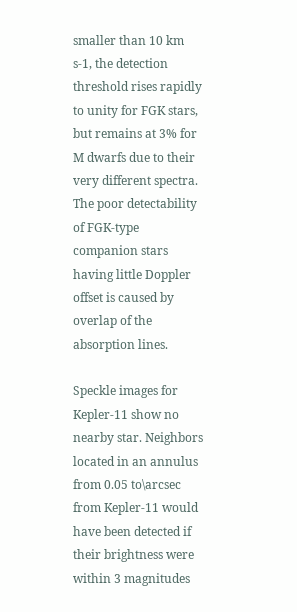smaller than 10 km s-1, the detection threshold rises rapidly to unity for FGK stars, but remains at 3% for M dwarfs due to their very different spectra. The poor detectability of FGK-type companion stars having little Doppler offset is caused by overlap of the absorption lines.

Speckle images for Kepler-11 show no nearby star. Neighbors located in an annulus from 0.05 to\arcsec from Kepler-11 would have been detected if their brightness were within 3 magnitudes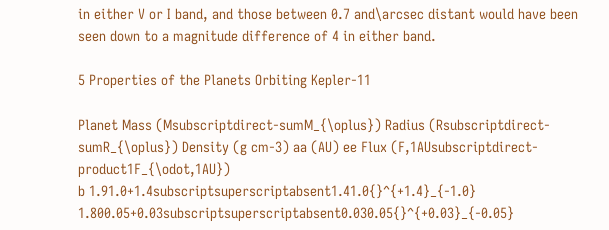in either V or I band, and those between 0.7 and\arcsec distant would have been seen down to a magnitude difference of 4 in either band.

5 Properties of the Planets Orbiting Kepler-11

Planet Mass (Msubscriptdirect-sumM_{\oplus}) Radius (Rsubscriptdirect-sumR_{\oplus}) Density (g cm-3) aa (AU) ee Flux (F,1AUsubscriptdirect-product1F_{\odot,1AU})
b 1.91.0+1.4subscriptsuperscriptabsent1.41.0{}^{+1.4}_{-1.0} 1.800.05+0.03subscriptsuperscriptabsent0.030.05{}^{+0.03}_{-0.05}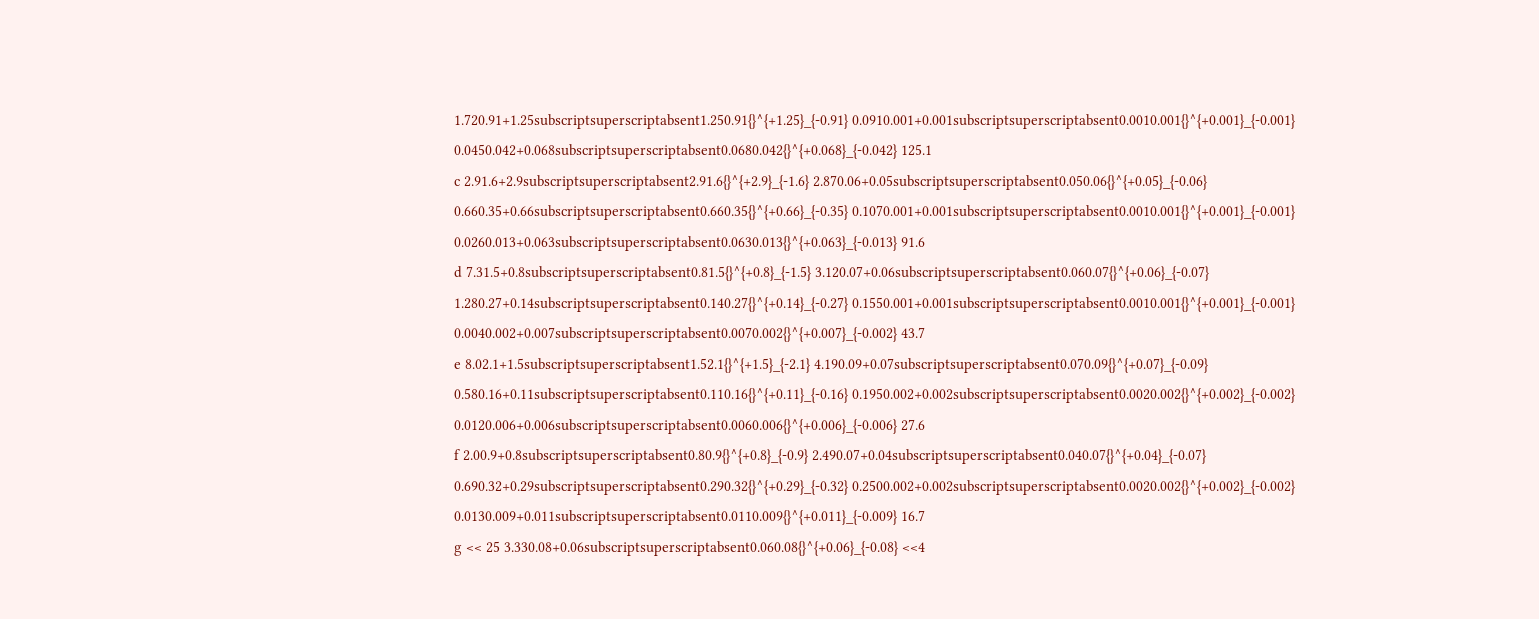1.720.91+1.25subscriptsuperscriptabsent1.250.91{}^{+1.25}_{-0.91} 0.0910.001+0.001subscriptsuperscriptabsent0.0010.001{}^{+0.001}_{-0.001} 0.0450.042+0.068subscriptsuperscriptabsent0.0680.042{}^{+0.068}_{-0.042} 125.1
c 2.91.6+2.9subscriptsuperscriptabsent2.91.6{}^{+2.9}_{-1.6} 2.870.06+0.05subscriptsuperscriptabsent0.050.06{}^{+0.05}_{-0.06} 0.660.35+0.66subscriptsuperscriptabsent0.660.35{}^{+0.66}_{-0.35} 0.1070.001+0.001subscriptsuperscriptabsent0.0010.001{}^{+0.001}_{-0.001} 0.0260.013+0.063subscriptsuperscriptabsent0.0630.013{}^{+0.063}_{-0.013} 91.6
d 7.31.5+0.8subscriptsuperscriptabsent0.81.5{}^{+0.8}_{-1.5} 3.120.07+0.06subscriptsuperscriptabsent0.060.07{}^{+0.06}_{-0.07} 1.280.27+0.14subscriptsuperscriptabsent0.140.27{}^{+0.14}_{-0.27} 0.1550.001+0.001subscriptsuperscriptabsent0.0010.001{}^{+0.001}_{-0.001} 0.0040.002+0.007subscriptsuperscriptabsent0.0070.002{}^{+0.007}_{-0.002} 43.7
e 8.02.1+1.5subscriptsuperscriptabsent1.52.1{}^{+1.5}_{-2.1} 4.190.09+0.07subscriptsuperscriptabsent0.070.09{}^{+0.07}_{-0.09} 0.580.16+0.11subscriptsuperscriptabsent0.110.16{}^{+0.11}_{-0.16} 0.1950.002+0.002subscriptsuperscriptabsent0.0020.002{}^{+0.002}_{-0.002} 0.0120.006+0.006subscriptsuperscriptabsent0.0060.006{}^{+0.006}_{-0.006} 27.6
f 2.00.9+0.8subscriptsuperscriptabsent0.80.9{}^{+0.8}_{-0.9} 2.490.07+0.04subscriptsuperscriptabsent0.040.07{}^{+0.04}_{-0.07} 0.690.32+0.29subscriptsuperscriptabsent0.290.32{}^{+0.29}_{-0.32} 0.2500.002+0.002subscriptsuperscriptabsent0.0020.002{}^{+0.002}_{-0.002} 0.0130.009+0.011subscriptsuperscriptabsent0.0110.009{}^{+0.011}_{-0.009} 16.7
g << 25 3.330.08+0.06subscriptsuperscriptabsent0.060.08{}^{+0.06}_{-0.08} <<4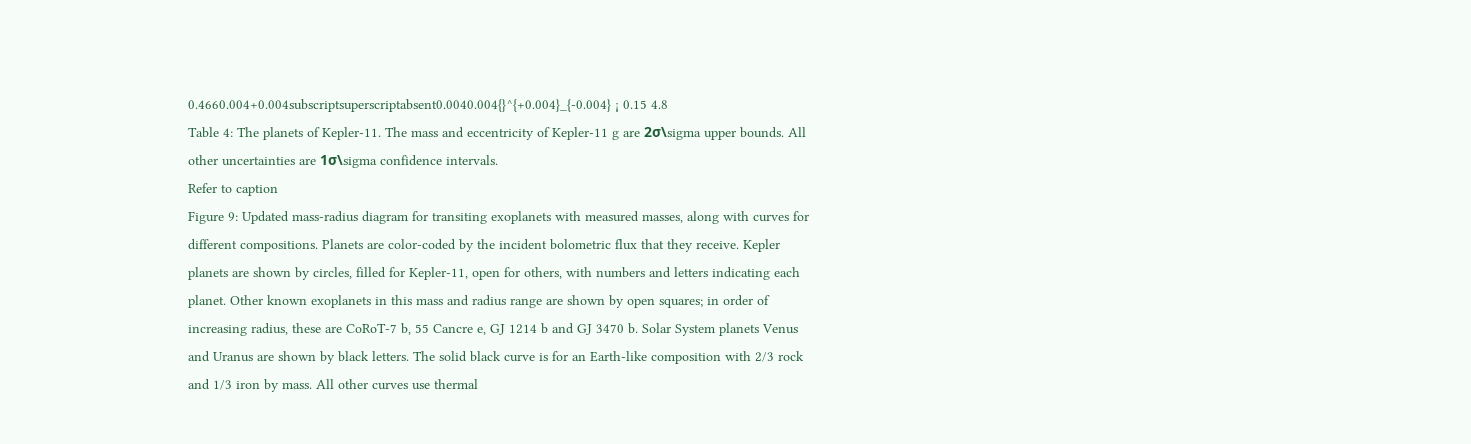0.4660.004+0.004subscriptsuperscriptabsent0.0040.004{}^{+0.004}_{-0.004} ¡ 0.15 4.8
Table 4: The planets of Kepler-11. The mass and eccentricity of Kepler-11 g are 2σ\sigma upper bounds. All other uncertainties are 1σ\sigma confidence intervals.
Refer to caption
Figure 9: Updated mass-radius diagram for transiting exoplanets with measured masses, along with curves for different compositions. Planets are color-coded by the incident bolometric flux that they receive. Kepler planets are shown by circles, filled for Kepler-11, open for others, with numbers and letters indicating each planet. Other known exoplanets in this mass and radius range are shown by open squares; in order of increasing radius, these are CoRoT-7 b, 55 Cancre e, GJ 1214 b and GJ 3470 b. Solar System planets Venus and Uranus are shown by black letters. The solid black curve is for an Earth-like composition with 2/3 rock and 1/3 iron by mass. All other curves use thermal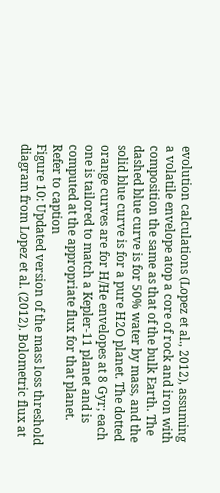evolution calculations (Lopez et al., 2012), assuming a volatile envelope atop a core of rock and iron with composition the same as that of the bulk Earth. The dashed blue curve is for 50% water by mass, and the solid blue curve is for a pure H2O planet. The dotted orange curves are for H/He envelopes at 8 Gyr; each one is tailored to match a Kepler-11 planet and is computed at the appropriate flux for that planet.
Refer to caption
Figure 10: Updated version of the mass loss threshold diagram from Lopez et al. (2012). Bolometric flux at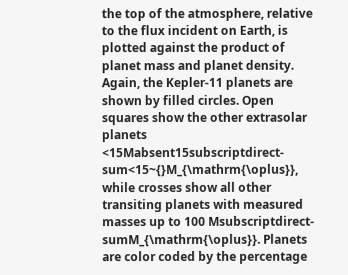the top of the atmosphere, relative to the flux incident on Earth, is plotted against the product of planet mass and planet density. Again, the Kepler-11 planets are shown by filled circles. Open squares show the other extrasolar planets <15Mabsent15subscriptdirect-sum<15~{}M_{\mathrm{\oplus}}, while crosses show all other transiting planets with measured masses up to 100 Msubscriptdirect-sumM_{\mathrm{\oplus}}. Planets are color coded by the percentage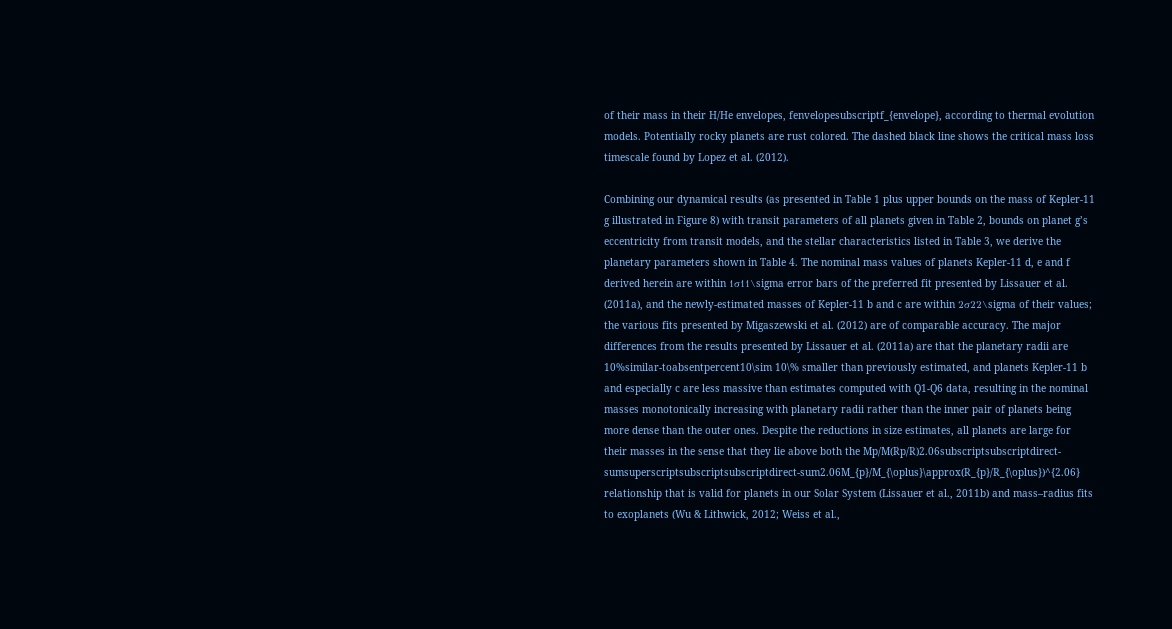of their mass in their H/He envelopes, fenvelopesubscriptf_{envelope}, according to thermal evolution models. Potentially rocky planets are rust colored. The dashed black line shows the critical mass loss timescale found by Lopez et al. (2012).

Combining our dynamical results (as presented in Table 1 plus upper bounds on the mass of Kepler-11 g illustrated in Figure 8) with transit parameters of all planets given in Table 2, bounds on planet g’s eccentricity from transit models, and the stellar characteristics listed in Table 3, we derive the planetary parameters shown in Table 4. The nominal mass values of planets Kepler-11 d, e and f derived herein are within 1σ11\sigma error bars of the preferred fit presented by Lissauer et al. (2011a), and the newly-estimated masses of Kepler-11 b and c are within 2σ22\sigma of their values; the various fits presented by Migaszewski et al. (2012) are of comparable accuracy. The major differences from the results presented by Lissauer et al. (2011a) are that the planetary radii are 10%similar-toabsentpercent10\sim 10\% smaller than previously estimated, and planets Kepler-11 b and especially c are less massive than estimates computed with Q1-Q6 data, resulting in the nominal masses monotonically increasing with planetary radii rather than the inner pair of planets being more dense than the outer ones. Despite the reductions in size estimates, all planets are large for their masses in the sense that they lie above both the Mp/M(Rp/R)2.06subscriptsubscriptdirect-sumsuperscriptsubscriptsubscriptdirect-sum2.06M_{p}/M_{\oplus}\approx(R_{p}/R_{\oplus})^{2.06} relationship that is valid for planets in our Solar System (Lissauer et al., 2011b) and mass–radius fits to exoplanets (Wu & Lithwick, 2012; Weiss et al.,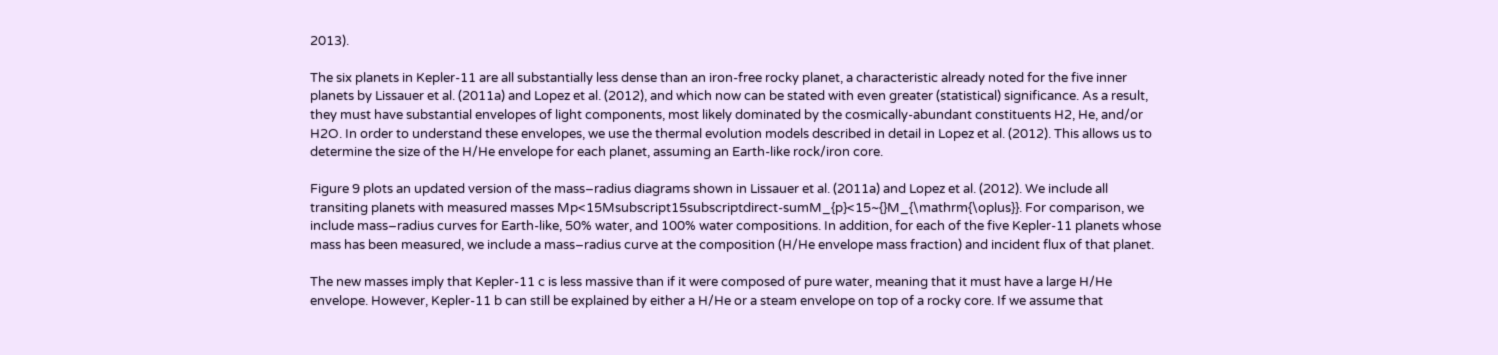2013).

The six planets in Kepler-11 are all substantially less dense than an iron-free rocky planet, a characteristic already noted for the five inner planets by Lissauer et al. (2011a) and Lopez et al. (2012), and which now can be stated with even greater (statistical) significance. As a result, they must have substantial envelopes of light components, most likely dominated by the cosmically-abundant constituents H2, He, and/or H2O. In order to understand these envelopes, we use the thermal evolution models described in detail in Lopez et al. (2012). This allows us to determine the size of the H/He envelope for each planet, assuming an Earth-like rock/iron core.

Figure 9 plots an updated version of the mass–radius diagrams shown in Lissauer et al. (2011a) and Lopez et al. (2012). We include all transiting planets with measured masses Mp<15Msubscript15subscriptdirect-sumM_{p}<15~{}M_{\mathrm{\oplus}}. For comparison, we include mass–radius curves for Earth-like, 50% water, and 100% water compositions. In addition, for each of the five Kepler-11 planets whose mass has been measured, we include a mass–radius curve at the composition (H/He envelope mass fraction) and incident flux of that planet.

The new masses imply that Kepler-11 c is less massive than if it were composed of pure water, meaning that it must have a large H/He envelope. However, Kepler-11 b can still be explained by either a H/He or a steam envelope on top of a rocky core. If we assume that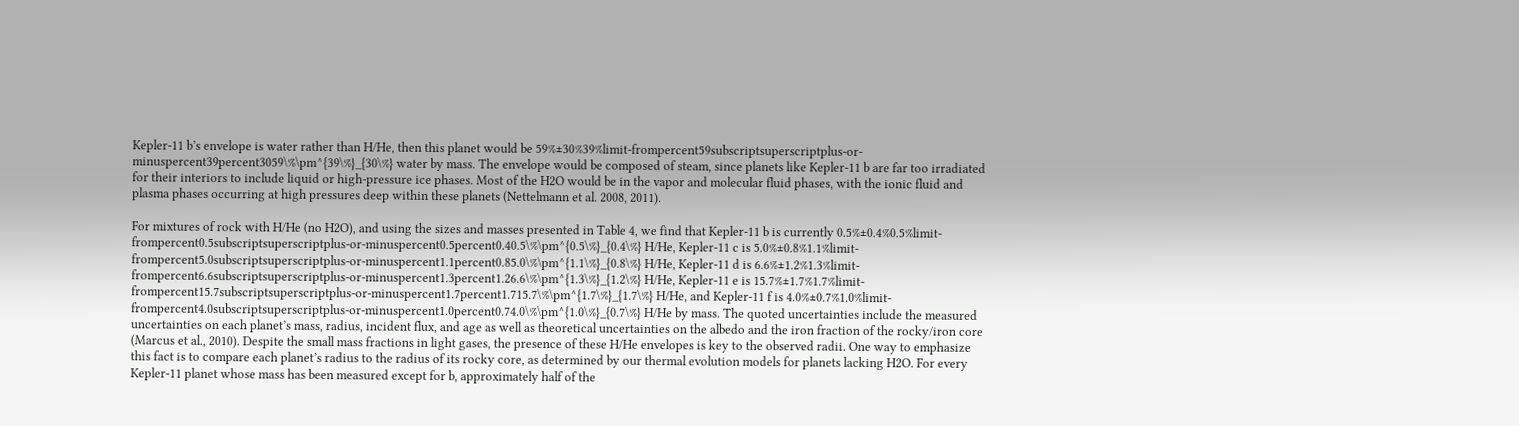Kepler-11 b’s envelope is water rather than H/He, then this planet would be 59%±30%39%limit-frompercent59subscriptsuperscriptplus-or-minuspercent39percent3059\%\pm^{39\%}_{30\%} water by mass. The envelope would be composed of steam, since planets like Kepler-11 b are far too irradiated for their interiors to include liquid or high-pressure ice phases. Most of the H2O would be in the vapor and molecular fluid phases, with the ionic fluid and plasma phases occurring at high pressures deep within these planets (Nettelmann et al. 2008, 2011).

For mixtures of rock with H/He (no H2O), and using the sizes and masses presented in Table 4, we find that Kepler-11 b is currently 0.5%±0.4%0.5%limit-frompercent0.5subscriptsuperscriptplus-or-minuspercent0.5percent0.40.5\%\pm^{0.5\%}_{0.4\%} H/He, Kepler-11 c is 5.0%±0.8%1.1%limit-frompercent5.0subscriptsuperscriptplus-or-minuspercent1.1percent0.85.0\%\pm^{1.1\%}_{0.8\%} H/He, Kepler-11 d is 6.6%±1.2%1.3%limit-frompercent6.6subscriptsuperscriptplus-or-minuspercent1.3percent1.26.6\%\pm^{1.3\%}_{1.2\%} H/He, Kepler-11 e is 15.7%±1.7%1.7%limit-frompercent15.7subscriptsuperscriptplus-or-minuspercent1.7percent1.715.7\%\pm^{1.7\%}_{1.7\%} H/He, and Kepler-11 f is 4.0%±0.7%1.0%limit-frompercent4.0subscriptsuperscriptplus-or-minuspercent1.0percent0.74.0\%\pm^{1.0\%}_{0.7\%} H/He by mass. The quoted uncertainties include the measured uncertainties on each planet’s mass, radius, incident flux, and age as well as theoretical uncertainties on the albedo and the iron fraction of the rocky/iron core (Marcus et al., 2010). Despite the small mass fractions in light gases, the presence of these H/He envelopes is key to the observed radii. One way to emphasize this fact is to compare each planet’s radius to the radius of its rocky core, as determined by our thermal evolution models for planets lacking H2O. For every Kepler-11 planet whose mass has been measured except for b, approximately half of the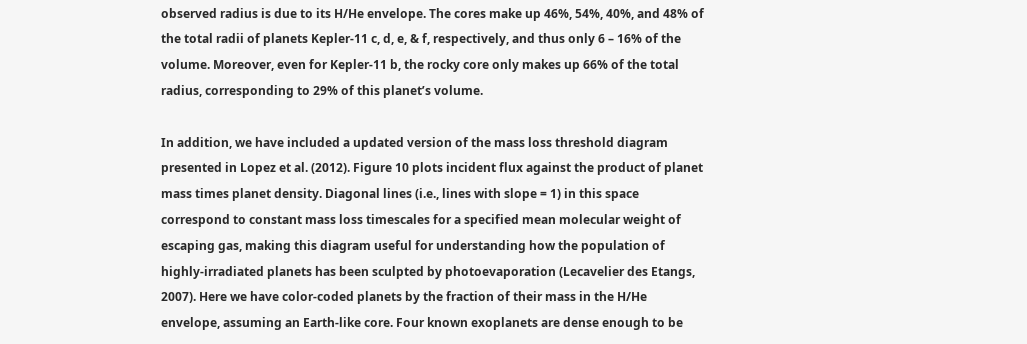observed radius is due to its H/He envelope. The cores make up 46%, 54%, 40%, and 48% of the total radii of planets Kepler-11 c, d, e, & f, respectively, and thus only 6 – 16% of the volume. Moreover, even for Kepler-11 b, the rocky core only makes up 66% of the total radius, corresponding to 29% of this planet’s volume.

In addition, we have included a updated version of the mass loss threshold diagram presented in Lopez et al. (2012). Figure 10 plots incident flux against the product of planet mass times planet density. Diagonal lines (i.e., lines with slope = 1) in this space correspond to constant mass loss timescales for a specified mean molecular weight of escaping gas, making this diagram useful for understanding how the population of highly-irradiated planets has been sculpted by photoevaporation (Lecavelier des Etangs, 2007). Here we have color-coded planets by the fraction of their mass in the H/He envelope, assuming an Earth-like core. Four known exoplanets are dense enough to be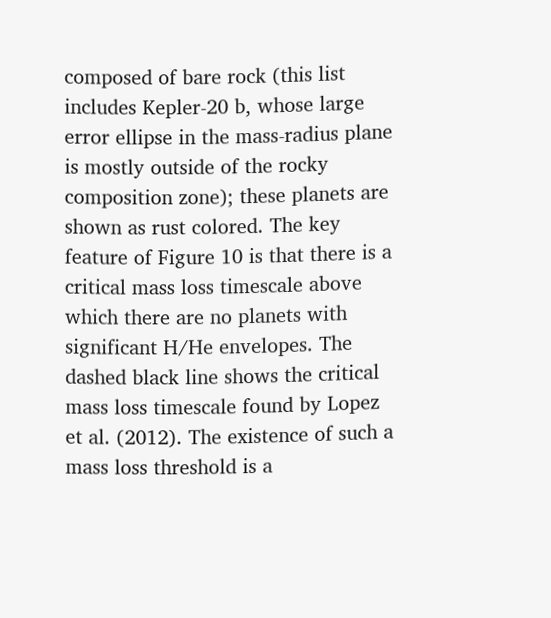composed of bare rock (this list includes Kepler-20 b, whose large error ellipse in the mass-radius plane is mostly outside of the rocky composition zone); these planets are shown as rust colored. The key feature of Figure 10 is that there is a critical mass loss timescale above which there are no planets with significant H/He envelopes. The dashed black line shows the critical mass loss timescale found by Lopez et al. (2012). The existence of such a mass loss threshold is a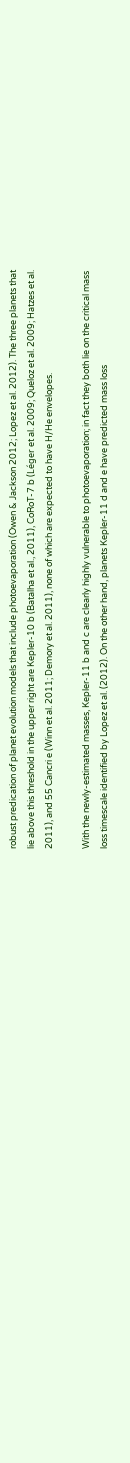robust predication of planet evolution models that include photoevaporation (Owen & Jackson 2012; Lopez et al. 2012). The three planets that lie above this threshold in the upper right are Kepler-10 b (Batalha et al., 2011), CoRoT-7 b (Léger et al. 2009; Queloz et al. 2009; Hatzes et al. 2011), and 55 Cancri e (Winn et al. 2011; Demory et al. 2011), none of which are expected to have H/He envelopes.

With the newly-estimated masses, Kepler-11 b and c are clearly highly vulnerable to photoevaporation; in fact they both lie on the critical mass loss timescale identified by Lopez et al. (2012). On the other hand, planets Kepler-11 d and e have predicted mass loss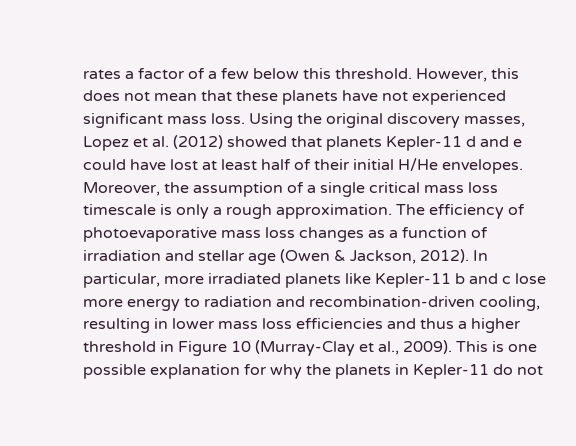rates a factor of a few below this threshold. However, this does not mean that these planets have not experienced significant mass loss. Using the original discovery masses, Lopez et al. (2012) showed that planets Kepler-11 d and e could have lost at least half of their initial H/He envelopes. Moreover, the assumption of a single critical mass loss timescale is only a rough approximation. The efficiency of photoevaporative mass loss changes as a function of irradiation and stellar age (Owen & Jackson, 2012). In particular, more irradiated planets like Kepler-11 b and c lose more energy to radiation and recombination-driven cooling, resulting in lower mass loss efficiencies and thus a higher threshold in Figure 10 (Murray-Clay et al., 2009). This is one possible explanation for why the planets in Kepler-11 do not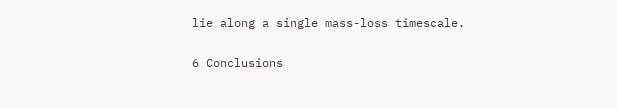lie along a single mass-loss timescale.

6 Conclusions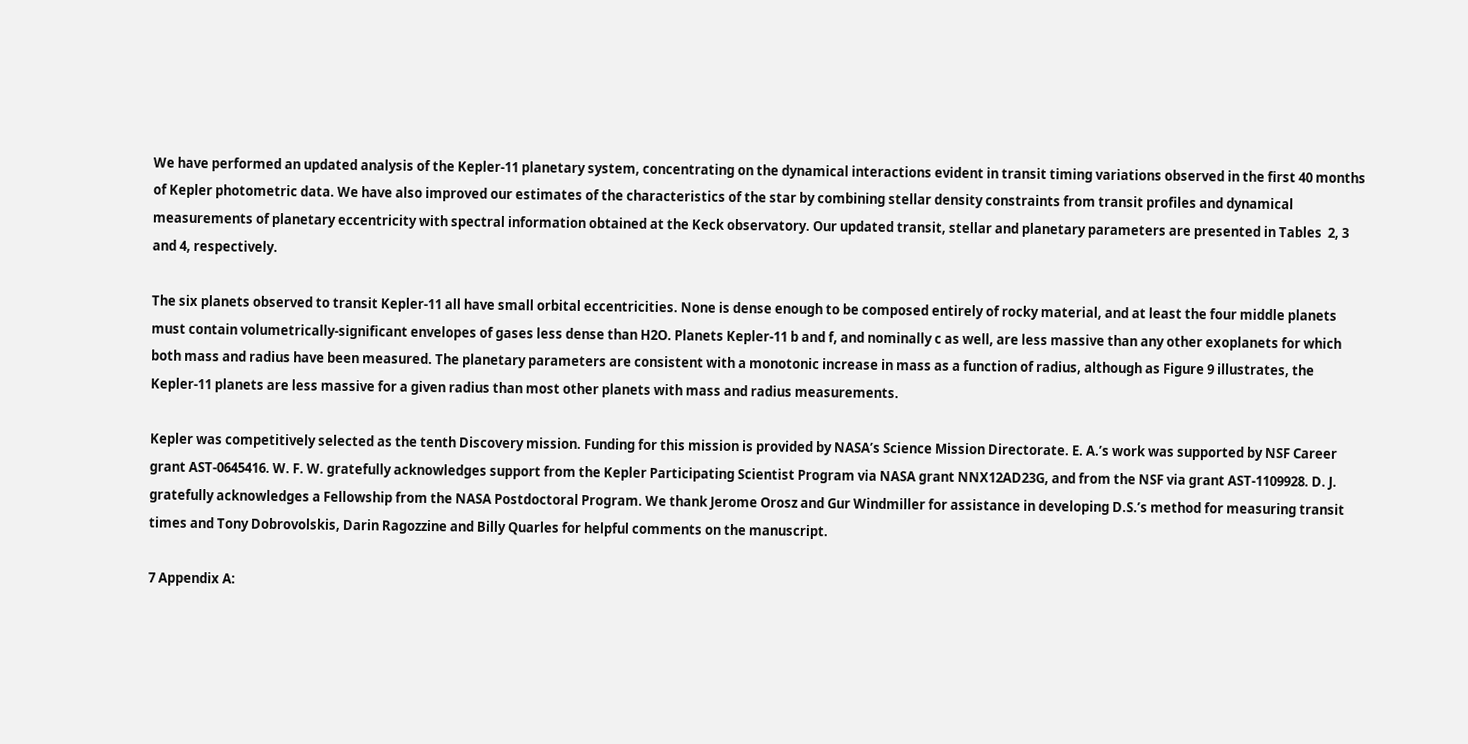We have performed an updated analysis of the Kepler-11 planetary system, concentrating on the dynamical interactions evident in transit timing variations observed in the first 40 months of Kepler photometric data. We have also improved our estimates of the characteristics of the star by combining stellar density constraints from transit profiles and dynamical measurements of planetary eccentricity with spectral information obtained at the Keck observatory. Our updated transit, stellar and planetary parameters are presented in Tables  2, 3 and 4, respectively.

The six planets observed to transit Kepler-11 all have small orbital eccentricities. None is dense enough to be composed entirely of rocky material, and at least the four middle planets must contain volumetrically-significant envelopes of gases less dense than H2O. Planets Kepler-11 b and f, and nominally c as well, are less massive than any other exoplanets for which both mass and radius have been measured. The planetary parameters are consistent with a monotonic increase in mass as a function of radius, although as Figure 9 illustrates, the Kepler-11 planets are less massive for a given radius than most other planets with mass and radius measurements.

Kepler was competitively selected as the tenth Discovery mission. Funding for this mission is provided by NASA’s Science Mission Directorate. E. A.’s work was supported by NSF Career grant AST-0645416. W. F. W. gratefully acknowledges support from the Kepler Participating Scientist Program via NASA grant NNX12AD23G, and from the NSF via grant AST-1109928. D. J. gratefully acknowledges a Fellowship from the NASA Postdoctoral Program. We thank Jerome Orosz and Gur Windmiller for assistance in developing D.S.’s method for measuring transit times and Tony Dobrovolskis, Darin Ragozzine and Billy Quarles for helpful comments on the manuscript.

7 Appendix A: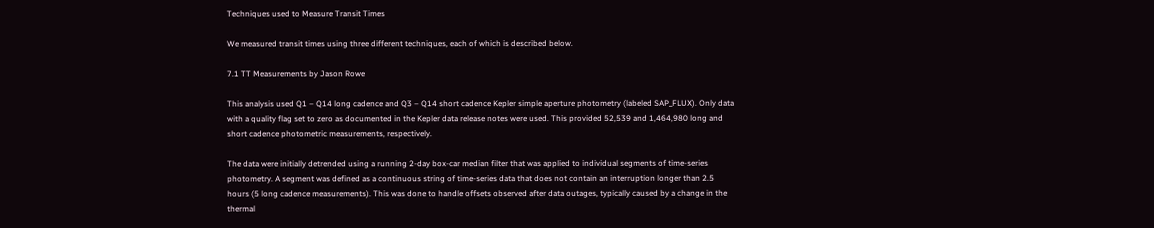Techniques used to Measure Transit Times

We measured transit times using three different techniques, each of which is described below.

7.1 TT Measurements by Jason Rowe

This analysis used Q1 – Q14 long cadence and Q3 – Q14 short cadence Kepler simple aperture photometry (labeled SAP_FLUX). Only data with a quality flag set to zero as documented in the Kepler data release notes were used. This provided 52,539 and 1,464,980 long and short cadence photometric measurements, respectively.

The data were initially detrended using a running 2-day box-car median filter that was applied to individual segments of time-series photometry. A segment was defined as a continuous string of time-series data that does not contain an interruption longer than 2.5 hours (5 long cadence measurements). This was done to handle offsets observed after data outages, typically caused by a change in the thermal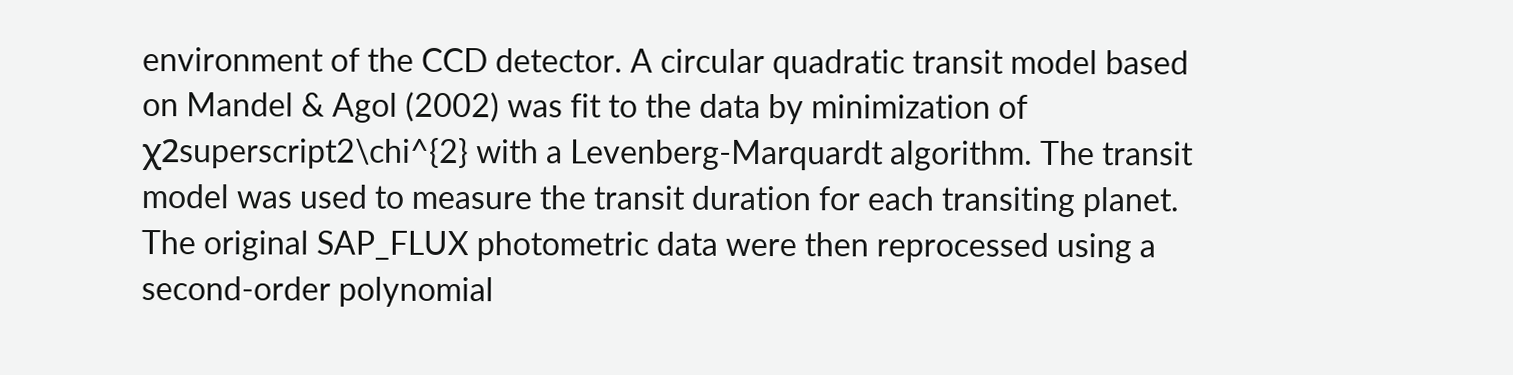environment of the CCD detector. A circular quadratic transit model based on Mandel & Agol (2002) was fit to the data by minimization of χ2superscript2\chi^{2} with a Levenberg-Marquardt algorithm. The transit model was used to measure the transit duration for each transiting planet. The original SAP_FLUX photometric data were then reprocessed using a second-order polynomial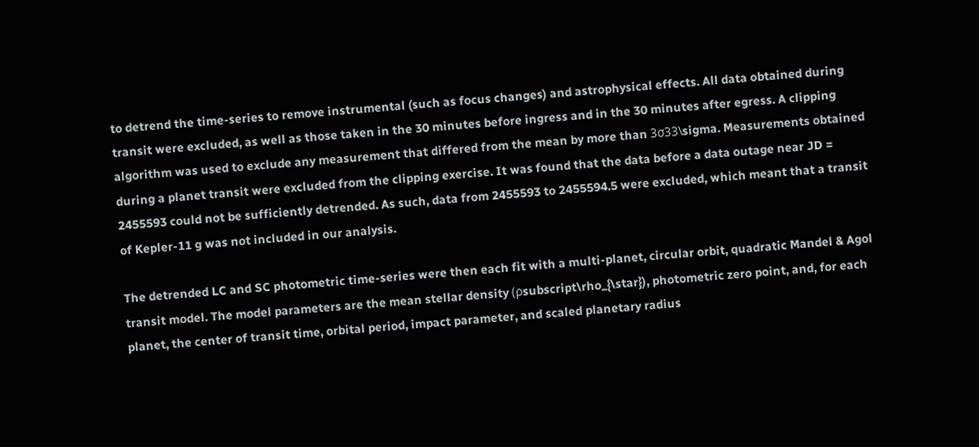to detrend the time-series to remove instrumental (such as focus changes) and astrophysical effects. All data obtained during transit were excluded, as well as those taken in the 30 minutes before ingress and in the 30 minutes after egress. A clipping algorithm was used to exclude any measurement that differed from the mean by more than 3σ33\sigma. Measurements obtained during a planet transit were excluded from the clipping exercise. It was found that the data before a data outage near JD = 2455593 could not be sufficiently detrended. As such, data from 2455593 to 2455594.5 were excluded, which meant that a transit of Kepler-11 g was not included in our analysis.

The detrended LC and SC photometric time-series were then each fit with a multi-planet, circular orbit, quadratic Mandel & Agol transit model. The model parameters are the mean stellar density (ρsubscript\rho_{\star}), photometric zero point, and, for each planet, the center of transit time, orbital period, impact parameter, and scaled planetary radius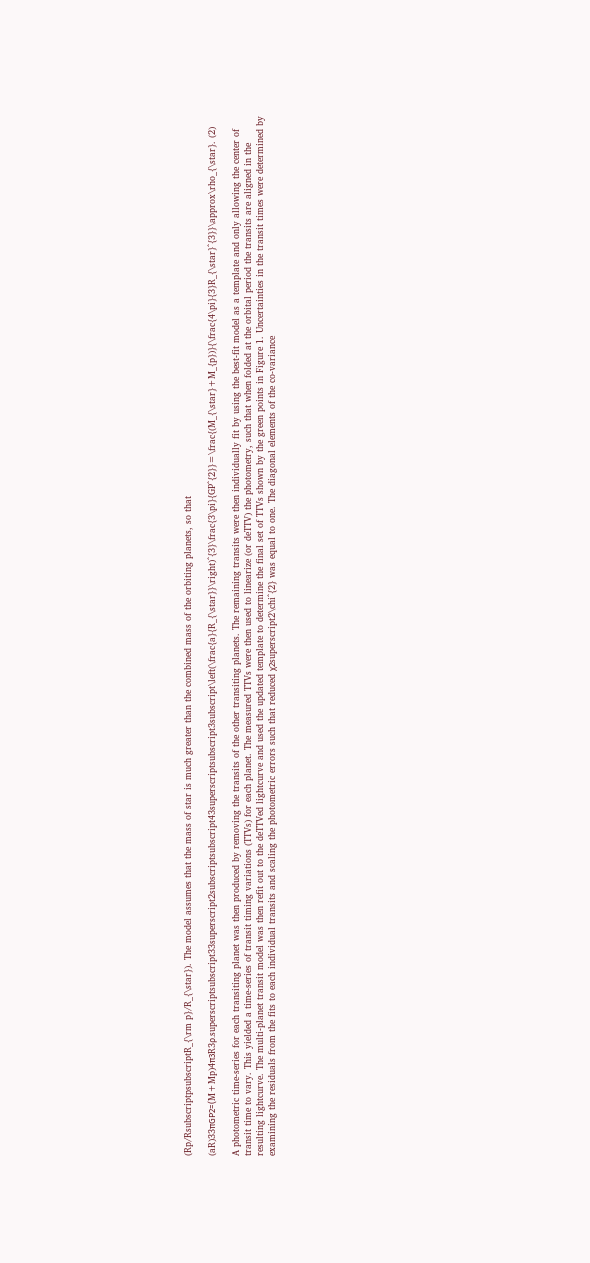(Rp/RsubscriptpsubscriptR_{\rm p}/R_{\star}). The model assumes that the mass of star is much greater than the combined mass of the orbiting planets, so that

(aR)33πGP2=(M+Mp)4π3R3ρ.superscriptsubscript33superscript2subscriptsubscript43superscriptsubscript3subscript\left(\frac{a}{R_{\star}}\right)^{3}\frac{3\pi}{GP^{2}}=\frac{(M_{\star}+M_{p})}{\frac{4\pi}{3}R_{\star}^{3}}\approx\rho_{\star}. (2)

A photometric time-series for each transiting planet was then produced by removing the transits of the other transiting planets. The remaining transits were then individually fit by using the best-fit model as a template and only allowing the center of transit time to vary. This yielded a time-series of transit timing variations (TTVs) for each planet. The measured TTVs were then used to linearize (or deTTV) the photometry, such that when folded at the orbital period the transits are aligned in the resulting lightcurve. The multi-planet transit model was then refit out to the deTTVed lightcurve and used the updated template to determine the final set of TTVs shown by the green points in Figure 1. Uncertainties in the transit times were determined by examining the residuals from the fits to each individual transits and scaling the photometric errors such that reduced χ2superscript2\chi^{2} was equal to one. The diagonal elements of the co-variance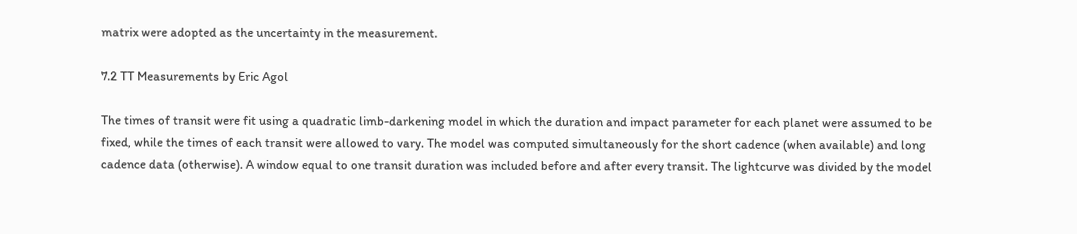matrix were adopted as the uncertainty in the measurement.

7.2 TT Measurements by Eric Agol

The times of transit were fit using a quadratic limb-darkening model in which the duration and impact parameter for each planet were assumed to be fixed, while the times of each transit were allowed to vary. The model was computed simultaneously for the short cadence (when available) and long cadence data (otherwise). A window equal to one transit duration was included before and after every transit. The lightcurve was divided by the model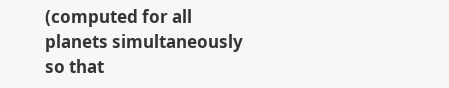(computed for all planets simultaneously so that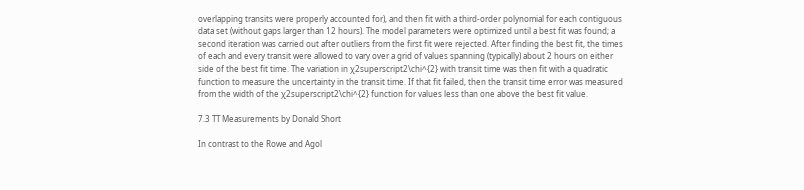overlapping transits were properly accounted for), and then fit with a third-order polynomial for each contiguous data set (without gaps larger than 12 hours). The model parameters were optimized until a best fit was found; a second iteration was carried out after outliers from the first fit were rejected. After finding the best fit, the times of each and every transit were allowed to vary over a grid of values spanning (typically) about 2 hours on either side of the best fit time. The variation in χ2superscript2\chi^{2} with transit time was then fit with a quadratic function to measure the uncertainty in the transit time. If that fit failed, then the transit time error was measured from the width of the χ2superscript2\chi^{2} function for values less than one above the best fit value.

7.3 TT Measurements by Donald Short

In contrast to the Rowe and Agol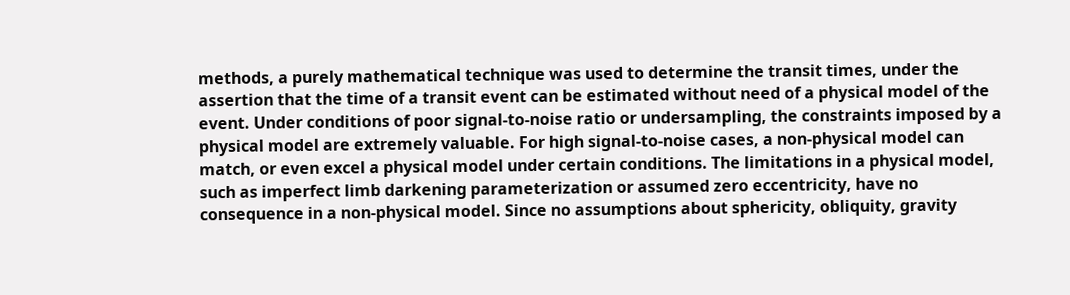methods, a purely mathematical technique was used to determine the transit times, under the assertion that the time of a transit event can be estimated without need of a physical model of the event. Under conditions of poor signal-to-noise ratio or undersampling, the constraints imposed by a physical model are extremely valuable. For high signal-to-noise cases, a non-physical model can match, or even excel a physical model under certain conditions. The limitations in a physical model, such as imperfect limb darkening parameterization or assumed zero eccentricity, have no consequence in a non-physical model. Since no assumptions about sphericity, obliquity, gravity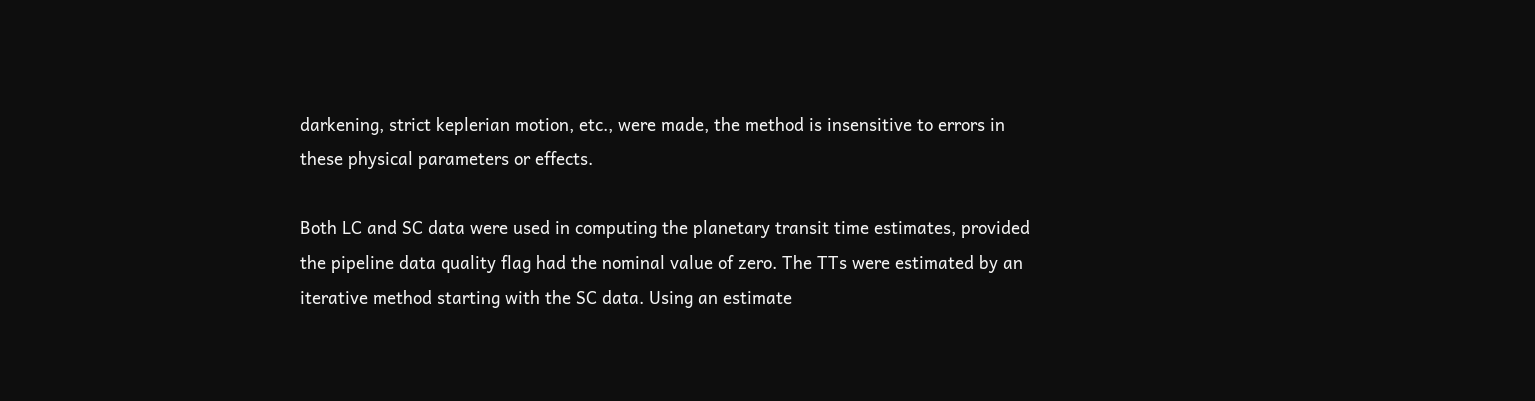darkening, strict keplerian motion, etc., were made, the method is insensitive to errors in these physical parameters or effects.

Both LC and SC data were used in computing the planetary transit time estimates, provided the pipeline data quality flag had the nominal value of zero. The TTs were estimated by an iterative method starting with the SC data. Using an estimate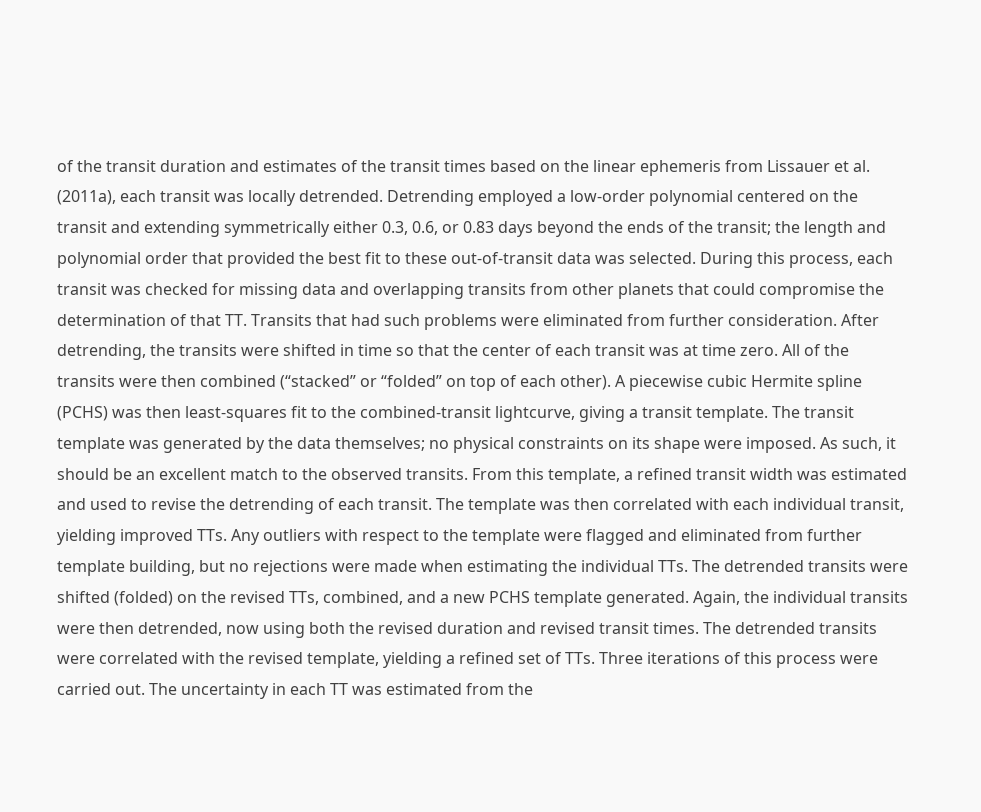of the transit duration and estimates of the transit times based on the linear ephemeris from Lissauer et al. (2011a), each transit was locally detrended. Detrending employed a low-order polynomial centered on the transit and extending symmetrically either 0.3, 0.6, or 0.83 days beyond the ends of the transit; the length and polynomial order that provided the best fit to these out-of-transit data was selected. During this process, each transit was checked for missing data and overlapping transits from other planets that could compromise the determination of that TT. Transits that had such problems were eliminated from further consideration. After detrending, the transits were shifted in time so that the center of each transit was at time zero. All of the transits were then combined (“stacked” or “folded” on top of each other). A piecewise cubic Hermite spline (PCHS) was then least-squares fit to the combined-transit lightcurve, giving a transit template. The transit template was generated by the data themselves; no physical constraints on its shape were imposed. As such, it should be an excellent match to the observed transits. From this template, a refined transit width was estimated and used to revise the detrending of each transit. The template was then correlated with each individual transit, yielding improved TTs. Any outliers with respect to the template were flagged and eliminated from further template building, but no rejections were made when estimating the individual TTs. The detrended transits were shifted (folded) on the revised TTs, combined, and a new PCHS template generated. Again, the individual transits were then detrended, now using both the revised duration and revised transit times. The detrended transits were correlated with the revised template, yielding a refined set of TTs. Three iterations of this process were carried out. The uncertainty in each TT was estimated from the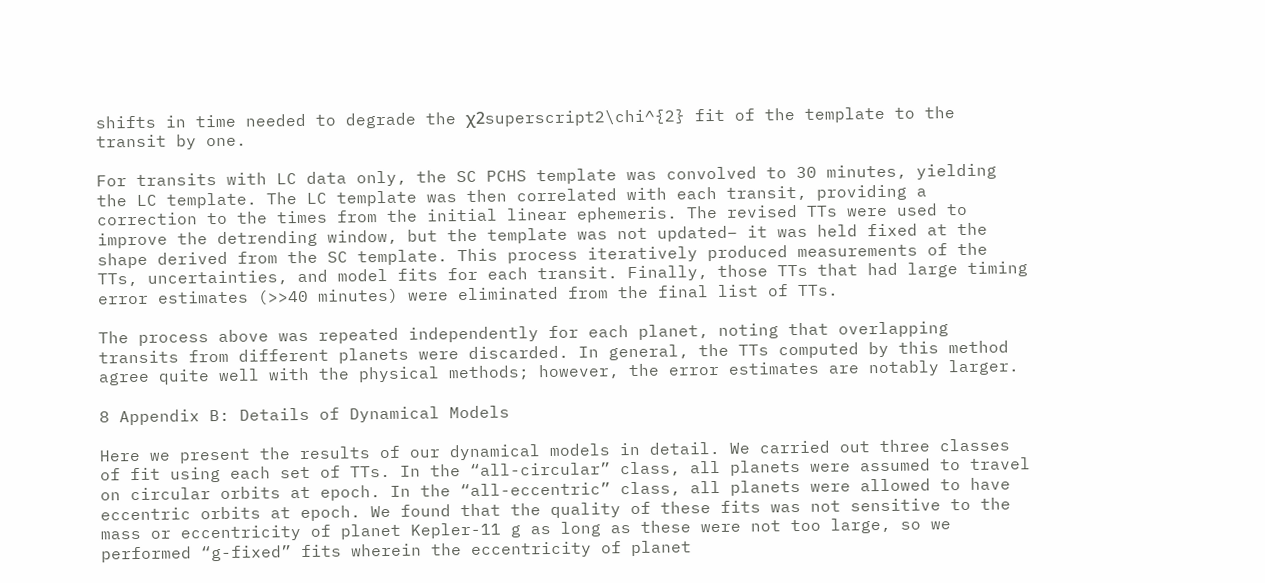shifts in time needed to degrade the χ2superscript2\chi^{2} fit of the template to the transit by one.

For transits with LC data only, the SC PCHS template was convolved to 30 minutes, yielding the LC template. The LC template was then correlated with each transit, providing a correction to the times from the initial linear ephemeris. The revised TTs were used to improve the detrending window, but the template was not updated– it was held fixed at the shape derived from the SC template. This process iteratively produced measurements of the TTs, uncertainties, and model fits for each transit. Finally, those TTs that had large timing error estimates (>>40 minutes) were eliminated from the final list of TTs.

The process above was repeated independently for each planet, noting that overlapping transits from different planets were discarded. In general, the TTs computed by this method agree quite well with the physical methods; however, the error estimates are notably larger.

8 Appendix B: Details of Dynamical Models

Here we present the results of our dynamical models in detail. We carried out three classes of fit using each set of TTs. In the “all-circular” class, all planets were assumed to travel on circular orbits at epoch. In the “all-eccentric” class, all planets were allowed to have eccentric orbits at epoch. We found that the quality of these fits was not sensitive to the mass or eccentricity of planet Kepler-11 g as long as these were not too large, so we performed “g-fixed” fits wherein the eccentricity of planet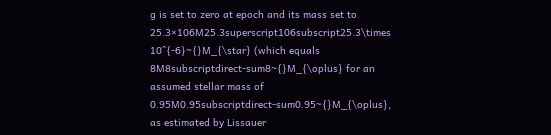g is set to zero at epoch and its mass set to 25.3×106M25.3superscript106subscript25.3\times 10^{-6}~{}M_{\star} (which equals 8M8subscriptdirect-sum8~{}M_{\oplus} for an assumed stellar mass of 0.95M0.95subscriptdirect-sum0.95~{}M_{\oplus}, as estimated by Lissauer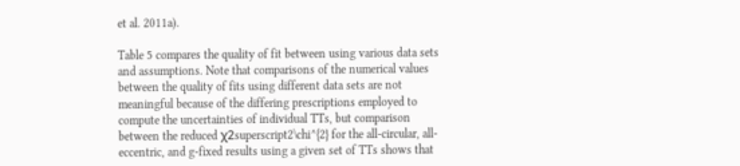et al. 2011a).

Table 5 compares the quality of fit between using various data sets and assumptions. Note that comparisons of the numerical values between the quality of fits using different data sets are not meaningful because of the differing prescriptions employed to compute the uncertainties of individual TTs, but comparison between the reduced χ2superscript2\chi^{2} for the all-circular, all-eccentric, and g-fixed results using a given set of TTs shows that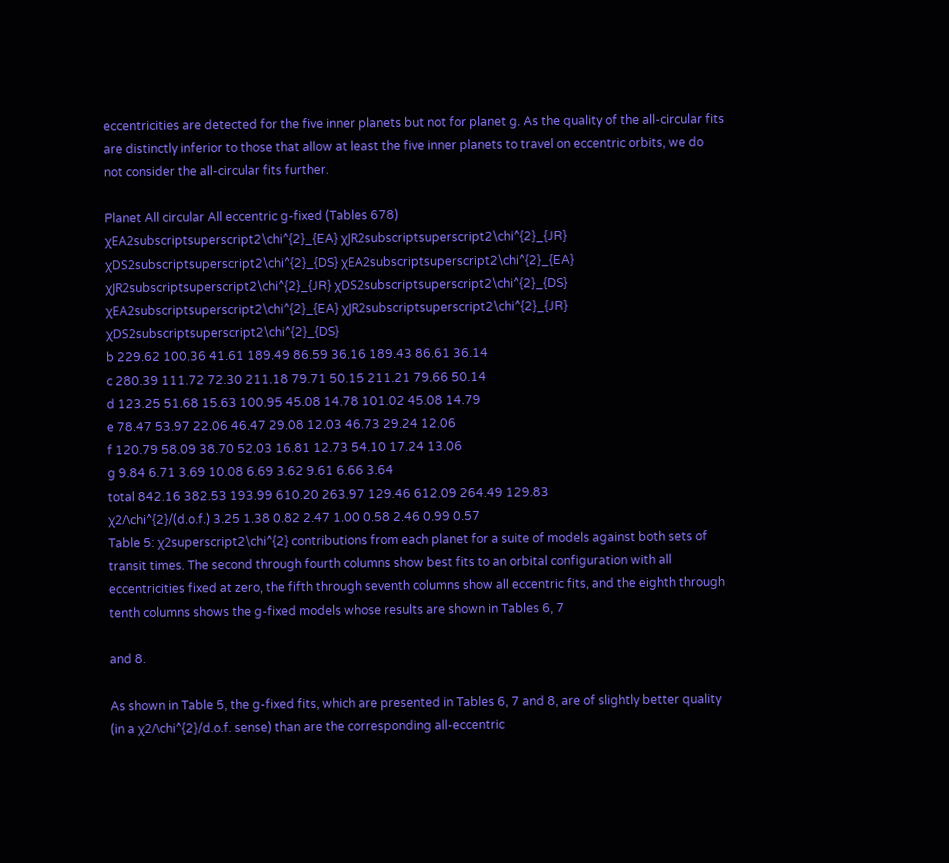eccentricities are detected for the five inner planets but not for planet g. As the quality of the all-circular fits are distinctly inferior to those that allow at least the five inner planets to travel on eccentric orbits, we do not consider the all-circular fits further.

Planet All circular All eccentric g-fixed (Tables 678)
χEA2subscriptsuperscript2\chi^{2}_{EA} χJR2subscriptsuperscript2\chi^{2}_{JR} χDS2subscriptsuperscript2\chi^{2}_{DS} χEA2subscriptsuperscript2\chi^{2}_{EA} χJR2subscriptsuperscript2\chi^{2}_{JR} χDS2subscriptsuperscript2\chi^{2}_{DS} χEA2subscriptsuperscript2\chi^{2}_{EA} χJR2subscriptsuperscript2\chi^{2}_{JR} χDS2subscriptsuperscript2\chi^{2}_{DS}
b 229.62 100.36 41.61 189.49 86.59 36.16 189.43 86.61 36.14
c 280.39 111.72 72.30 211.18 79.71 50.15 211.21 79.66 50.14
d 123.25 51.68 15.63 100.95 45.08 14.78 101.02 45.08 14.79
e 78.47 53.97 22.06 46.47 29.08 12.03 46.73 29.24 12.06
f 120.79 58.09 38.70 52.03 16.81 12.73 54.10 17.24 13.06
g 9.84 6.71 3.69 10.08 6.69 3.62 9.61 6.66 3.64
total 842.16 382.53 193.99 610.20 263.97 129.46 612.09 264.49 129.83
χ2/\chi^{2}/(d.o.f.) 3.25 1.38 0.82 2.47 1.00 0.58 2.46 0.99 0.57
Table 5: χ2superscript2\chi^{2} contributions from each planet for a suite of models against both sets of transit times. The second through fourth columns show best fits to an orbital configuration with all eccentricities fixed at zero, the fifth through seventh columns show all eccentric fits, and the eighth through tenth columns shows the g-fixed models whose results are shown in Tables 6, 7

and 8.

As shown in Table 5, the g-fixed fits, which are presented in Tables 6, 7 and 8, are of slightly better quality (in a χ2/\chi^{2}/d.o.f. sense) than are the corresponding all-eccentric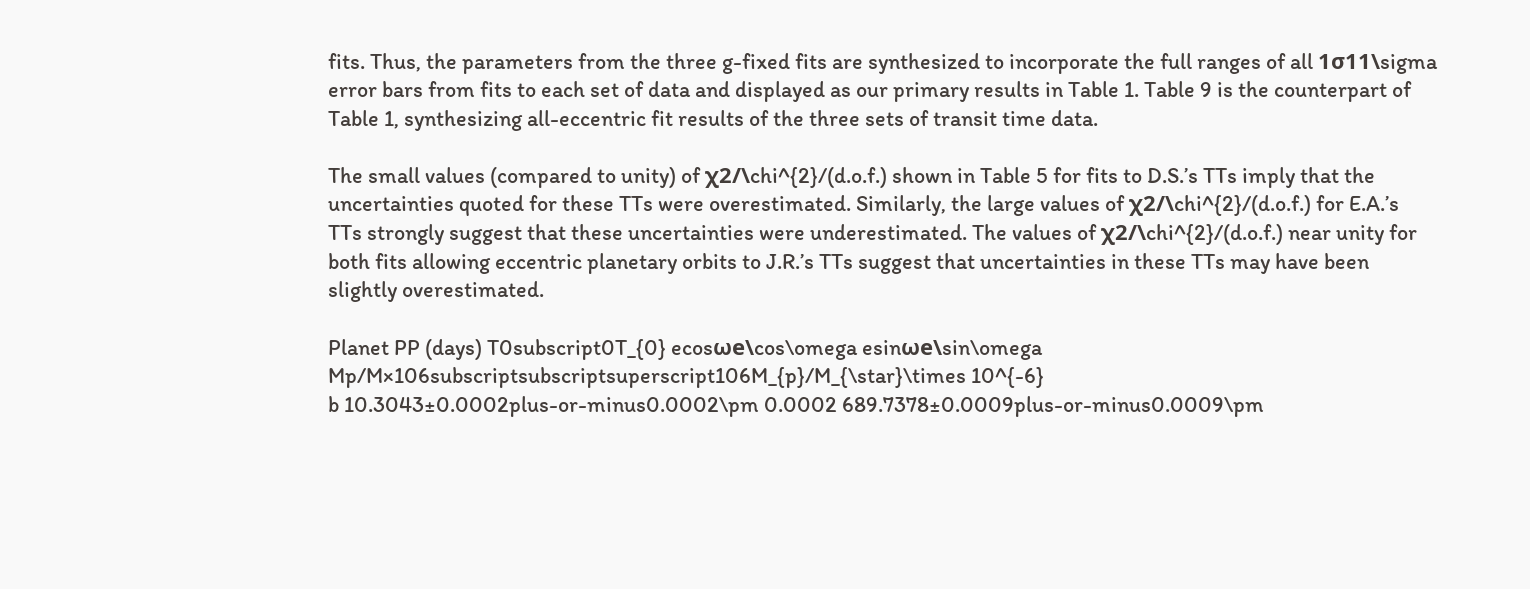fits. Thus, the parameters from the three g-fixed fits are synthesized to incorporate the full ranges of all 1σ11\sigma error bars from fits to each set of data and displayed as our primary results in Table 1. Table 9 is the counterpart of Table 1, synthesizing all-eccentric fit results of the three sets of transit time data.

The small values (compared to unity) of χ2/\chi^{2}/(d.o.f.) shown in Table 5 for fits to D.S.’s TTs imply that the uncertainties quoted for these TTs were overestimated. Similarly, the large values of χ2/\chi^{2}/(d.o.f.) for E.A.’s TTs strongly suggest that these uncertainties were underestimated. The values of χ2/\chi^{2}/(d.o.f.) near unity for both fits allowing eccentric planetary orbits to J.R.’s TTs suggest that uncertainties in these TTs may have been slightly overestimated.

Planet PP (days) T0subscript0T_{0} ecosωe\cos\omega esinωe\sin\omega Mp/M×106subscriptsubscriptsuperscript106M_{p}/M_{\star}\times 10^{-6}
b 10.3043±0.0002plus-or-minus0.0002\pm 0.0002 689.7378±0.0009plus-or-minus0.0009\pm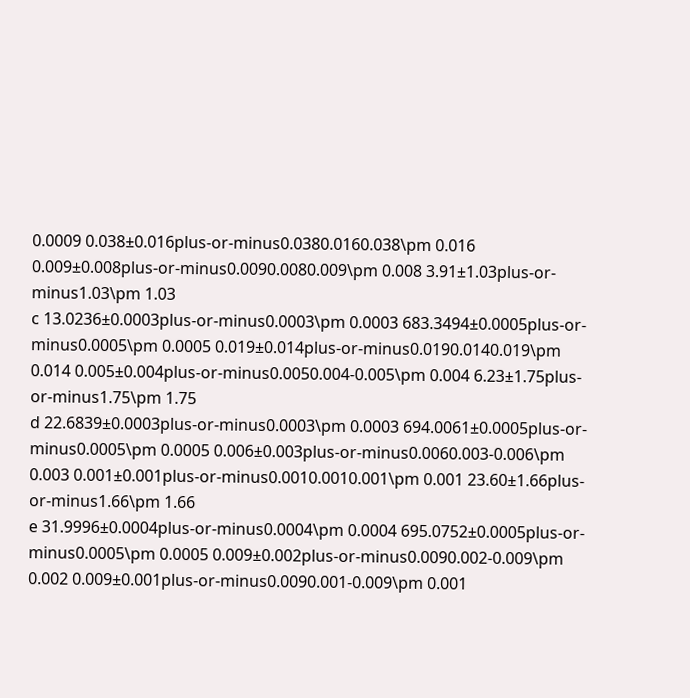0.0009 0.038±0.016plus-or-minus0.0380.0160.038\pm 0.016 0.009±0.008plus-or-minus0.0090.0080.009\pm 0.008 3.91±1.03plus-or-minus1.03\pm 1.03
c 13.0236±0.0003plus-or-minus0.0003\pm 0.0003 683.3494±0.0005plus-or-minus0.0005\pm 0.0005 0.019±0.014plus-or-minus0.0190.0140.019\pm 0.014 0.005±0.004plus-or-minus0.0050.004-0.005\pm 0.004 6.23±1.75plus-or-minus1.75\pm 1.75
d 22.6839±0.0003plus-or-minus0.0003\pm 0.0003 694.0061±0.0005plus-or-minus0.0005\pm 0.0005 0.006±0.003plus-or-minus0.0060.003-0.006\pm 0.003 0.001±0.001plus-or-minus0.0010.0010.001\pm 0.001 23.60±1.66plus-or-minus1.66\pm 1.66
e 31.9996±0.0004plus-or-minus0.0004\pm 0.0004 695.0752±0.0005plus-or-minus0.0005\pm 0.0005 0.009±0.002plus-or-minus0.0090.002-0.009\pm 0.002 0.009±0.001plus-or-minus0.0090.001-0.009\pm 0.001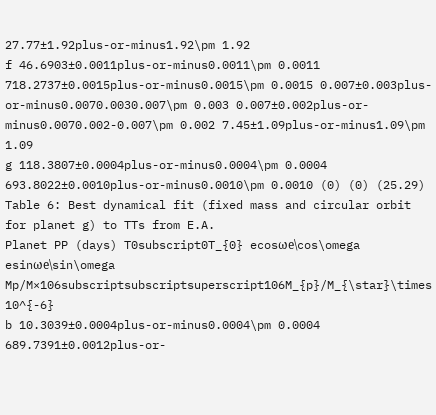27.77±1.92plus-or-minus1.92\pm 1.92
f 46.6903±0.0011plus-or-minus0.0011\pm 0.0011 718.2737±0.0015plus-or-minus0.0015\pm 0.0015 0.007±0.003plus-or-minus0.0070.0030.007\pm 0.003 0.007±0.002plus-or-minus0.0070.002-0.007\pm 0.002 7.45±1.09plus-or-minus1.09\pm 1.09
g 118.3807±0.0004plus-or-minus0.0004\pm 0.0004 693.8022±0.0010plus-or-minus0.0010\pm 0.0010 (0) (0) (25.29)
Table 6: Best dynamical fit (fixed mass and circular orbit for planet g) to TTs from E.A.
Planet PP (days) T0subscript0T_{0} ecosωe\cos\omega esinωe\sin\omega Mp/M×106subscriptsubscriptsuperscript106M_{p}/M_{\star}\times 10^{-6}
b 10.3039±0.0004plus-or-minus0.0004\pm 0.0004 689.7391±0.0012plus-or-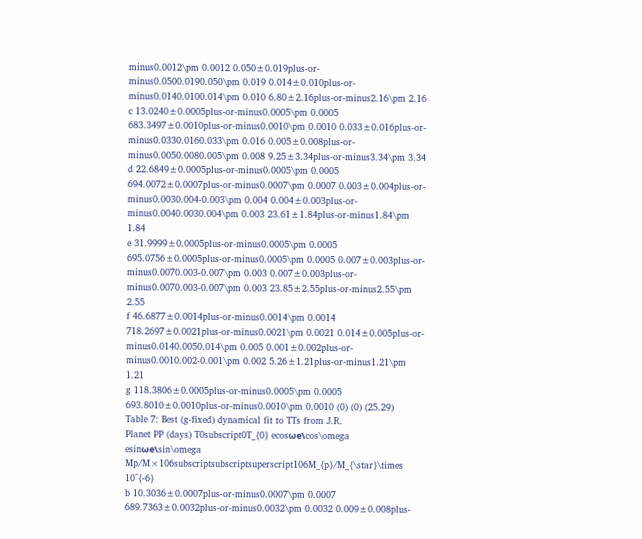minus0.0012\pm 0.0012 0.050±0.019plus-or-minus0.0500.0190.050\pm 0.019 0.014±0.010plus-or-minus0.0140.0100.014\pm 0.010 6.80±2.16plus-or-minus2.16\pm 2.16
c 13.0240±0.0005plus-or-minus0.0005\pm 0.0005 683.3497±0.0010plus-or-minus0.0010\pm 0.0010 0.033±0.016plus-or-minus0.0330.0160.033\pm 0.016 0.005±0.008plus-or-minus0.0050.0080.005\pm 0.008 9.25±3.34plus-or-minus3.34\pm 3.34
d 22.6849±0.0005plus-or-minus0.0005\pm 0.0005 694.0072±0.0007plus-or-minus0.0007\pm 0.0007 0.003±0.004plus-or-minus0.0030.004-0.003\pm 0.004 0.004±0.003plus-or-minus0.0040.0030.004\pm 0.003 23.61±1.84plus-or-minus1.84\pm 1.84
e 31.9999±0.0005plus-or-minus0.0005\pm 0.0005 695.0756±0.0005plus-or-minus0.0005\pm 0.0005 0.007±0.003plus-or-minus0.0070.003-0.007\pm 0.003 0.007±0.003plus-or-minus0.0070.003-0.007\pm 0.003 23.85±2.55plus-or-minus2.55\pm 2.55
f 46.6877±0.0014plus-or-minus0.0014\pm 0.0014 718.2697±0.0021plus-or-minus0.0021\pm 0.0021 0.014±0.005plus-or-minus0.0140.0050.014\pm 0.005 0.001±0.002plus-or-minus0.0010.002-0.001\pm 0.002 5.26±1.21plus-or-minus1.21\pm 1.21
g 118.3806±0.0005plus-or-minus0.0005\pm 0.0005 693.8010±0.0010plus-or-minus0.0010\pm 0.0010 (0) (0) (25.29)
Table 7: Best (g-fixed) dynamical fit to TTs from J.R.
Planet PP (days) T0subscript0T_{0} ecosωe\cos\omega esinωe\sin\omega Mp/M×106subscriptsubscriptsuperscript106M_{p}/M_{\star}\times 10^{-6}
b 10.3036±0.0007plus-or-minus0.0007\pm 0.0007 689.7363±0.0032plus-or-minus0.0032\pm 0.0032 0.009±0.008plus-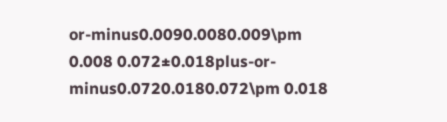or-minus0.0090.0080.009\pm 0.008 0.072±0.018plus-or-minus0.0720.0180.072\pm 0.018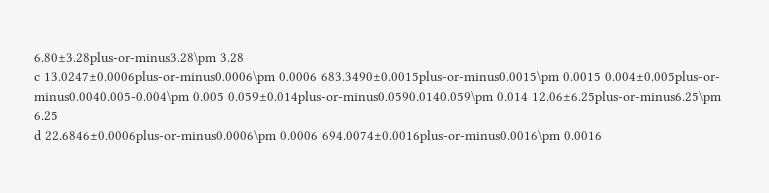6.80±3.28plus-or-minus3.28\pm 3.28
c 13.0247±0.0006plus-or-minus0.0006\pm 0.0006 683.3490±0.0015plus-or-minus0.0015\pm 0.0015 0.004±0.005plus-or-minus0.0040.005-0.004\pm 0.005 0.059±0.014plus-or-minus0.0590.0140.059\pm 0.014 12.06±6.25plus-or-minus6.25\pm 6.25
d 22.6846±0.0006plus-or-minus0.0006\pm 0.0006 694.0074±0.0016plus-or-minus0.0016\pm 0.0016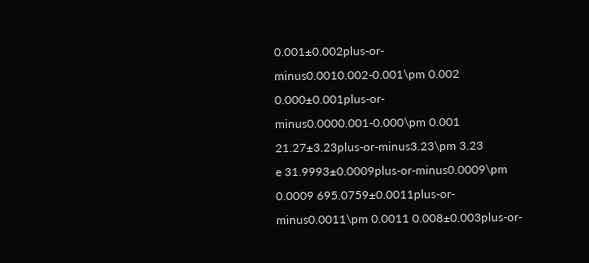0.001±0.002plus-or-minus0.0010.002-0.001\pm 0.002 0.000±0.001plus-or-minus0.0000.001-0.000\pm 0.001 21.27±3.23plus-or-minus3.23\pm 3.23
e 31.9993±0.0009plus-or-minus0.0009\pm 0.0009 695.0759±0.0011plus-or-minus0.0011\pm 0.0011 0.008±0.003plus-or-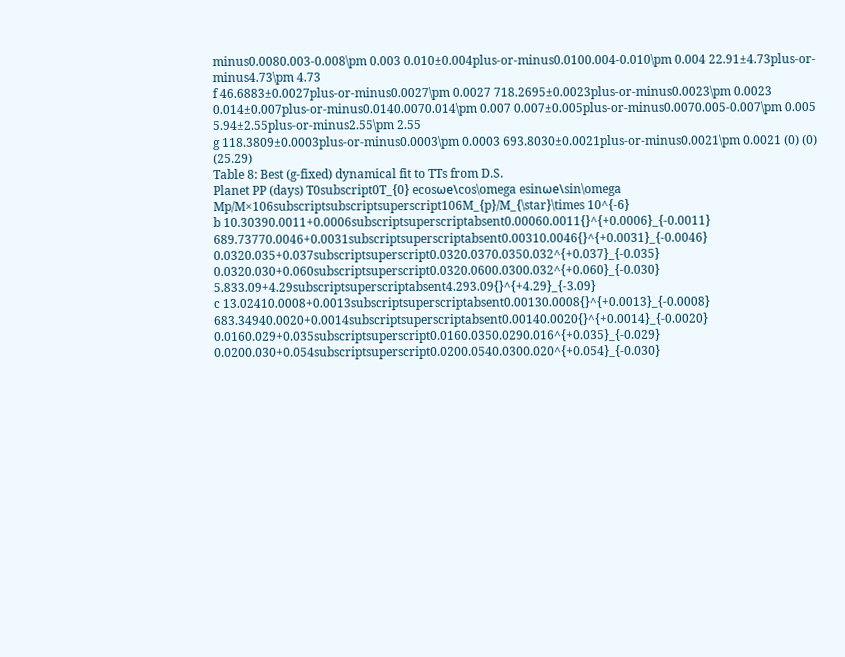minus0.0080.003-0.008\pm 0.003 0.010±0.004plus-or-minus0.0100.004-0.010\pm 0.004 22.91±4.73plus-or-minus4.73\pm 4.73
f 46.6883±0.0027plus-or-minus0.0027\pm 0.0027 718.2695±0.0023plus-or-minus0.0023\pm 0.0023 0.014±0.007plus-or-minus0.0140.0070.014\pm 0.007 0.007±0.005plus-or-minus0.0070.005-0.007\pm 0.005 5.94±2.55plus-or-minus2.55\pm 2.55
g 118.3809±0.0003plus-or-minus0.0003\pm 0.0003 693.8030±0.0021plus-or-minus0.0021\pm 0.0021 (0) (0) (25.29)
Table 8: Best (g-fixed) dynamical fit to TTs from D.S.
Planet PP (days) T0subscript0T_{0} ecosωe\cos\omega esinωe\sin\omega Mp/M×106subscriptsubscriptsuperscript106M_{p}/M_{\star}\times 10^{-6}
b 10.30390.0011+0.0006subscriptsuperscriptabsent0.00060.0011{}^{+0.0006}_{-0.0011} 689.73770.0046+0.0031subscriptsuperscriptabsent0.00310.0046{}^{+0.0031}_{-0.0046} 0.0320.035+0.037subscriptsuperscript0.0320.0370.0350.032^{+0.037}_{-0.035} 0.0320.030+0.060subscriptsuperscript0.0320.0600.0300.032^{+0.060}_{-0.030} 5.833.09+4.29subscriptsuperscriptabsent4.293.09{}^{+4.29}_{-3.09}
c 13.02410.0008+0.0013subscriptsuperscriptabsent0.00130.0008{}^{+0.0013}_{-0.0008} 683.34940.0020+0.0014subscriptsuperscriptabsent0.00140.0020{}^{+0.0014}_{-0.0020} 0.0160.029+0.035subscriptsuperscript0.0160.0350.0290.016^{+0.035}_{-0.029} 0.0200.030+0.054subscriptsuperscript0.0200.0540.0300.020^{+0.054}_{-0.030}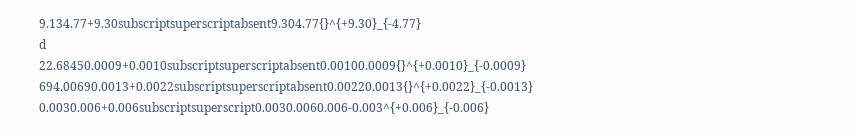9.134.77+9.30subscriptsuperscriptabsent9.304.77{}^{+9.30}_{-4.77}
d 22.68450.0009+0.0010subscriptsuperscriptabsent0.00100.0009{}^{+0.0010}_{-0.0009} 694.00690.0013+0.0022subscriptsuperscriptabsent0.00220.0013{}^{+0.0022}_{-0.0013} 0.0030.006+0.006subscriptsuperscript0.0030.0060.006-0.003^{+0.006}_{-0.006}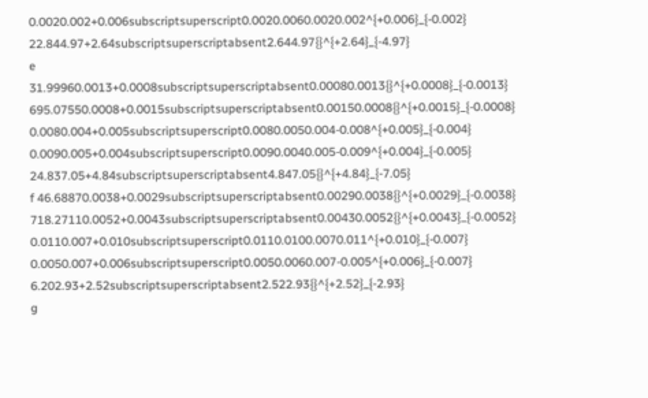0.0020.002+0.006subscriptsuperscript0.0020.0060.0020.002^{+0.006}_{-0.002} 22.844.97+2.64subscriptsuperscriptabsent2.644.97{}^{+2.64}_{-4.97}
e 31.99960.0013+0.0008subscriptsuperscriptabsent0.00080.0013{}^{+0.0008}_{-0.0013} 695.07550.0008+0.0015subscriptsuperscriptabsent0.00150.0008{}^{+0.0015}_{-0.0008} 0.0080.004+0.005subscriptsuperscript0.0080.0050.004-0.008^{+0.005}_{-0.004} 0.0090.005+0.004subscriptsuperscript0.0090.0040.005-0.009^{+0.004}_{-0.005} 24.837.05+4.84subscriptsuperscriptabsent4.847.05{}^{+4.84}_{-7.05}
f 46.68870.0038+0.0029subscriptsuperscriptabsent0.00290.0038{}^{+0.0029}_{-0.0038} 718.27110.0052+0.0043subscriptsuperscriptabsent0.00430.0052{}^{+0.0043}_{-0.0052} 0.0110.007+0.010subscriptsuperscript0.0110.0100.0070.011^{+0.010}_{-0.007} 0.0050.007+0.006subscriptsuperscript0.0050.0060.007-0.005^{+0.006}_{-0.007} 6.202.93+2.52subscriptsuperscriptabsent2.522.93{}^{+2.52}_{-2.93}
g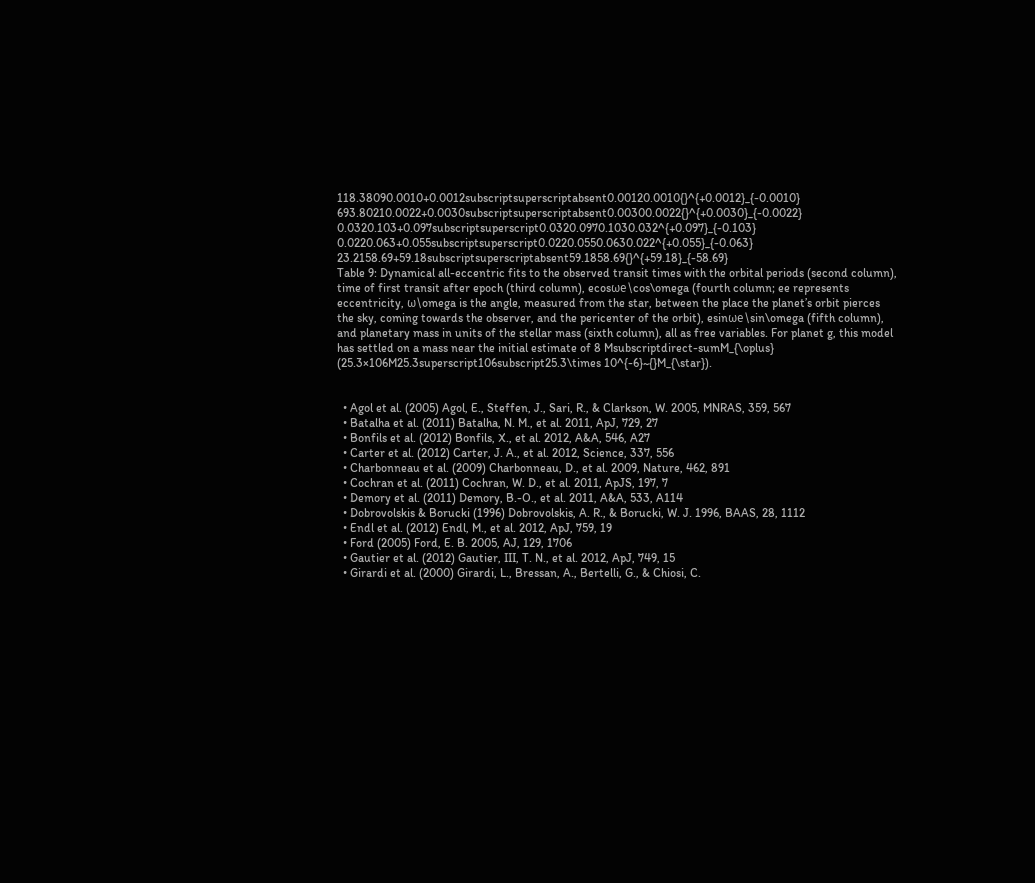118.38090.0010+0.0012subscriptsuperscriptabsent0.00120.0010{}^{+0.0012}_{-0.0010} 693.80210.0022+0.0030subscriptsuperscriptabsent0.00300.0022{}^{+0.0030}_{-0.0022} 0.0320.103+0.097subscriptsuperscript0.0320.0970.1030.032^{+0.097}_{-0.103} 0.0220.063+0.055subscriptsuperscript0.0220.0550.0630.022^{+0.055}_{-0.063} 23.2158.69+59.18subscriptsuperscriptabsent59.1858.69{}^{+59.18}_{-58.69}
Table 9: Dynamical all-eccentric fits to the observed transit times with the orbital periods (second column), time of first transit after epoch (third column), ecosωe\cos\omega (fourth column; ee represents eccentricity, ω\omega is the angle, measured from the star, between the place the planet’s orbit pierces the sky, coming towards the observer, and the pericenter of the orbit), esinωe\sin\omega (fifth column), and planetary mass in units of the stellar mass (sixth column), all as free variables. For planet g, this model has settled on a mass near the initial estimate of 8 Msubscriptdirect-sumM_{\oplus} (25.3×106M25.3superscript106subscript25.3\times 10^{-6}~{}M_{\star}).


  • Agol et al. (2005) Agol, E., Steffen, J., Sari, R., & Clarkson, W. 2005, MNRAS, 359, 567
  • Batalha et al. (2011) Batalha, N. M., et al. 2011, ApJ, 729, 27
  • Bonfils et al. (2012) Bonfils, X., et al. 2012, A&A, 546, A27
  • Carter et al. (2012) Carter, J. A., et al. 2012, Science, 337, 556
  • Charbonneau et al. (2009) Charbonneau, D., et al. 2009, Nature, 462, 891
  • Cochran et al. (2011) Cochran, W. D., et al. 2011, ApJS, 197, 7
  • Demory et al. (2011) Demory, B.-O., et al. 2011, A&A, 533, A114
  • Dobrovolskis & Borucki (1996) Dobrovolskis, A. R., & Borucki, W. J. 1996, BAAS, 28, 1112
  • Endl et al. (2012) Endl, M., et al. 2012, ApJ, 759, 19
  • Ford (2005) Ford, E. B. 2005, AJ, 129, 1706
  • Gautier et al. (2012) Gautier, III, T. N., et al. 2012, ApJ, 749, 15
  • Girardi et al. (2000) Girardi, L., Bressan, A., Bertelli, G., & Chiosi, C.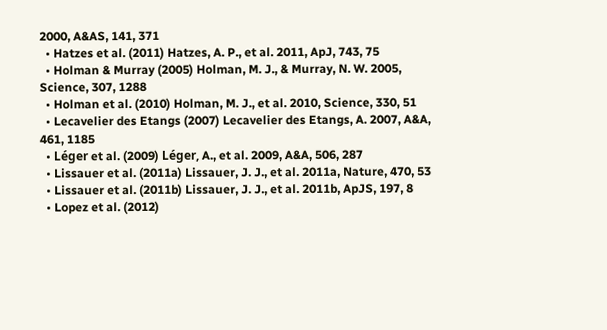2000, A&AS, 141, 371
  • Hatzes et al. (2011) Hatzes, A. P., et al. 2011, ApJ, 743, 75
  • Holman & Murray (2005) Holman, M. J., & Murray, N. W. 2005, Science, 307, 1288
  • Holman et al. (2010) Holman, M. J., et al. 2010, Science, 330, 51
  • Lecavelier des Etangs (2007) Lecavelier des Etangs, A. 2007, A&A, 461, 1185
  • Léger et al. (2009) Léger, A., et al. 2009, A&A, 506, 287
  • Lissauer et al. (2011a) Lissauer, J. J., et al. 2011a, Nature, 470, 53
  • Lissauer et al. (2011b) Lissauer, J. J., et al. 2011b, ApJS, 197, 8
  • Lopez et al. (2012)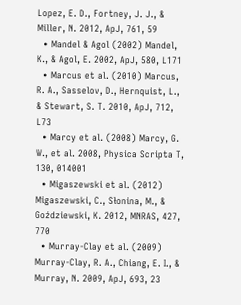Lopez, E. D., Fortney, J. J., & Miller, N. 2012, ApJ, 761, 59
  • Mandel & Agol (2002) Mandel, K., & Agol, E. 2002, ApJ, 580, L171
  • Marcus et al. (2010) Marcus, R. A., Sasselov, D., Hernquist, L., & Stewart, S. T. 2010, ApJ, 712, L73
  • Marcy et al. (2008) Marcy, G. W., et al. 2008, Physica Scripta T, 130, 014001
  • Migaszewski et al. (2012) Migaszewski, C., Słonina, M., & Goździewski, K. 2012, MNRAS, 427, 770
  • Murray-Clay et al. (2009) Murray-Clay, R. A., Chiang, E. I., & Murray, N. 2009, ApJ, 693, 23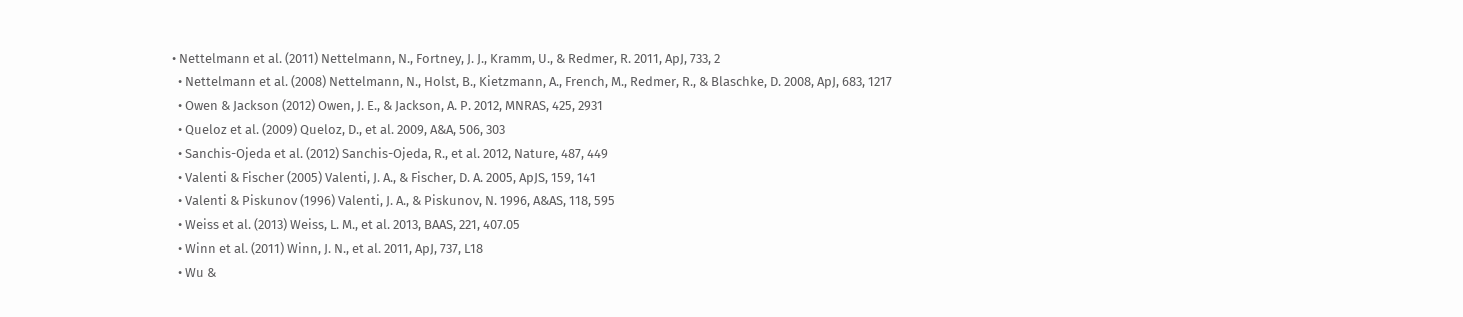• Nettelmann et al. (2011) Nettelmann, N., Fortney, J. J., Kramm, U., & Redmer, R. 2011, ApJ, 733, 2
  • Nettelmann et al. (2008) Nettelmann, N., Holst, B., Kietzmann, A., French, M., Redmer, R., & Blaschke, D. 2008, ApJ, 683, 1217
  • Owen & Jackson (2012) Owen, J. E., & Jackson, A. P. 2012, MNRAS, 425, 2931
  • Queloz et al. (2009) Queloz, D., et al. 2009, A&A, 506, 303
  • Sanchis-Ojeda et al. (2012) Sanchis-Ojeda, R., et al. 2012, Nature, 487, 449
  • Valenti & Fischer (2005) Valenti, J. A., & Fischer, D. A. 2005, ApJS, 159, 141
  • Valenti & Piskunov (1996) Valenti, J. A., & Piskunov, N. 1996, A&AS, 118, 595
  • Weiss et al. (2013) Weiss, L. M., et al. 2013, BAAS, 221, 407.05
  • Winn et al. (2011) Winn, J. N., et al. 2011, ApJ, 737, L18
  • Wu &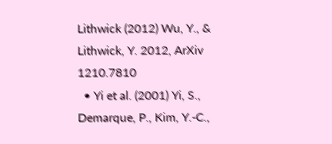Lithwick (2012) Wu, Y., & Lithwick, Y. 2012, ArXiv 1210.7810
  • Yi et al. (2001) Yi, S., Demarque, P., Kim, Y.-C.,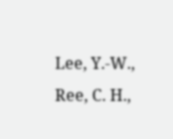Lee, Y.-W., Ree, C. H.,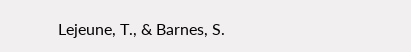Lejeune, T., & Barnes, S.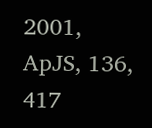2001, ApJS, 136, 417